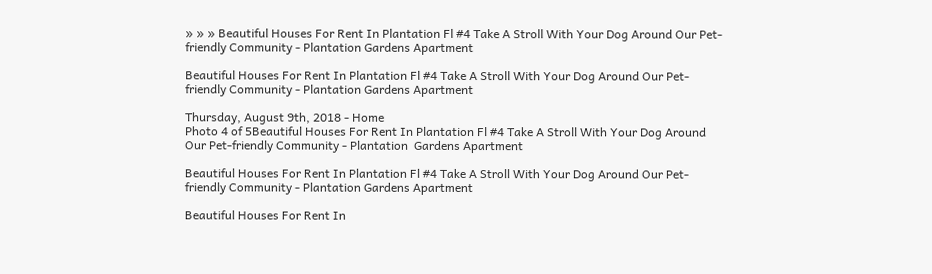» » » Beautiful Houses For Rent In Plantation Fl #4 Take A Stroll With Your Dog Around Our Pet-friendly Community - Plantation Gardens Apartment

Beautiful Houses For Rent In Plantation Fl #4 Take A Stroll With Your Dog Around Our Pet-friendly Community - Plantation Gardens Apartment

Thursday, August 9th, 2018 - Home
Photo 4 of 5Beautiful Houses For Rent In Plantation Fl #4 Take A Stroll With Your Dog Around Our Pet-friendly Community - Plantation  Gardens Apartment

Beautiful Houses For Rent In Plantation Fl #4 Take A Stroll With Your Dog Around Our Pet-friendly Community - Plantation Gardens Apartment

Beautiful Houses For Rent In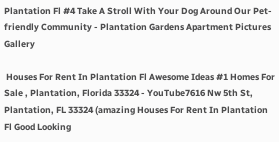Plantation Fl #4 Take A Stroll With Your Dog Around Our Pet-friendly Community - Plantation Gardens Apartment Pictures Gallery

 Houses For Rent In Plantation Fl Awesome Ideas #1 Homes For Sale , Plantation, Florida 33324 - YouTube7616 Nw 5th St, Plantation, FL 33324 (amazing Houses For Rent In Plantation Fl Good Looking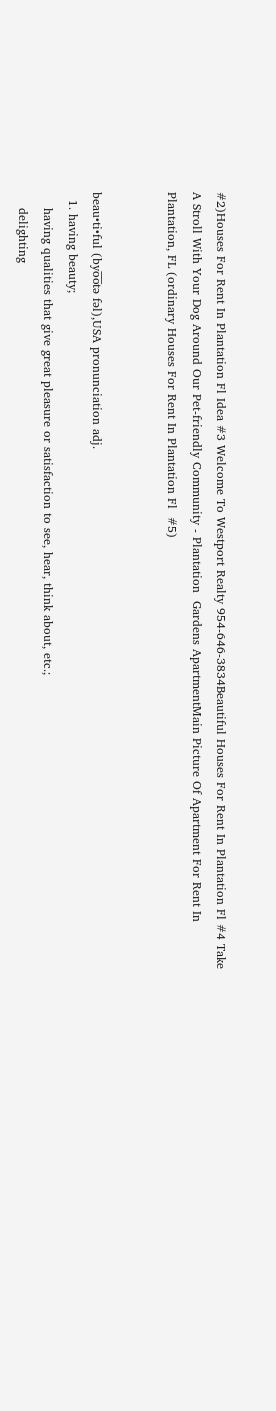#2)Houses For Rent In Plantation Fl Idea #3 Welcome To Westport Realty 954-646-3834Beautiful Houses For Rent In Plantation Fl #4 Take A Stroll With Your Dog Around Our Pet-friendly Community - Plantation  Gardens ApartmentMain Picture Of Apartment For Rent In Plantation, FL (ordinary Houses For Rent In Plantation Fl  #5)


beau•ti•ful (byo̅o̅tə fəl),USA pronunciation adj.
  1. having beauty;
    having qualities that give great pleasure or satisfaction to see, hear, think about, etc.;
    delighting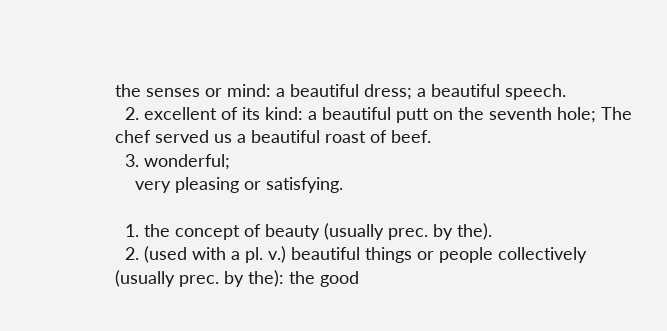the senses or mind: a beautiful dress; a beautiful speech.
  2. excellent of its kind: a beautiful putt on the seventh hole; The chef served us a beautiful roast of beef.
  3. wonderful;
    very pleasing or satisfying.

  1. the concept of beauty (usually prec. by the).
  2. (used with a pl. v.) beautiful things or people collectively (usually prec. by the): the good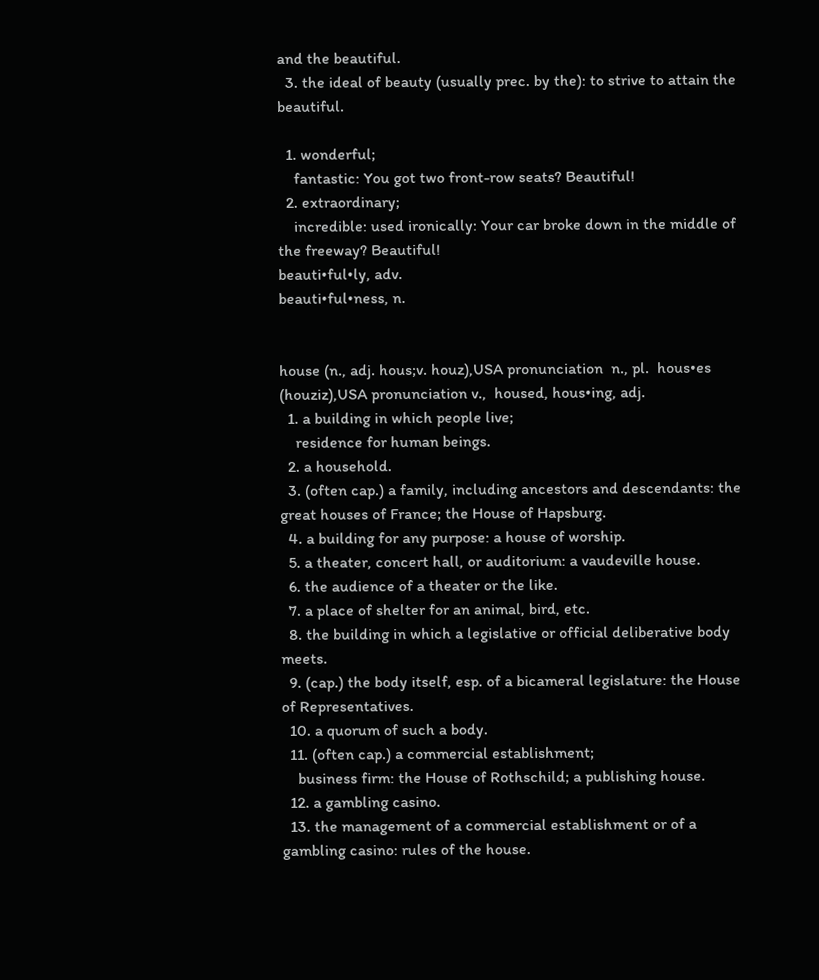and the beautiful.
  3. the ideal of beauty (usually prec. by the): to strive to attain the beautiful.

  1. wonderful;
    fantastic: You got two front-row seats? Beautiful!
  2. extraordinary;
    incredible: used ironically: Your car broke down in the middle of the freeway? Beautiful!
beauti•ful•ly, adv.
beauti•ful•ness, n.


house (n., adj. hous;v. houz),USA pronunciation  n., pl.  hous•es  (houziz),USA pronunciation v.,  housed, hous•ing, adj.
  1. a building in which people live;
    residence for human beings.
  2. a household.
  3. (often cap.) a family, including ancestors and descendants: the great houses of France; the House of Hapsburg.
  4. a building for any purpose: a house of worship.
  5. a theater, concert hall, or auditorium: a vaudeville house.
  6. the audience of a theater or the like.
  7. a place of shelter for an animal, bird, etc.
  8. the building in which a legislative or official deliberative body meets.
  9. (cap.) the body itself, esp. of a bicameral legislature: the House of Representatives.
  10. a quorum of such a body.
  11. (often cap.) a commercial establishment;
    business firm: the House of Rothschild; a publishing house.
  12. a gambling casino.
  13. the management of a commercial establishment or of a gambling casino: rules of the house.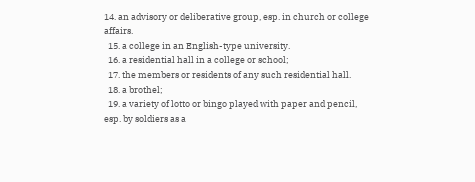14. an advisory or deliberative group, esp. in church or college affairs.
  15. a college in an English-type university.
  16. a residential hall in a college or school;
  17. the members or residents of any such residential hall.
  18. a brothel;
  19. a variety of lotto or bingo played with paper and pencil, esp. by soldiers as a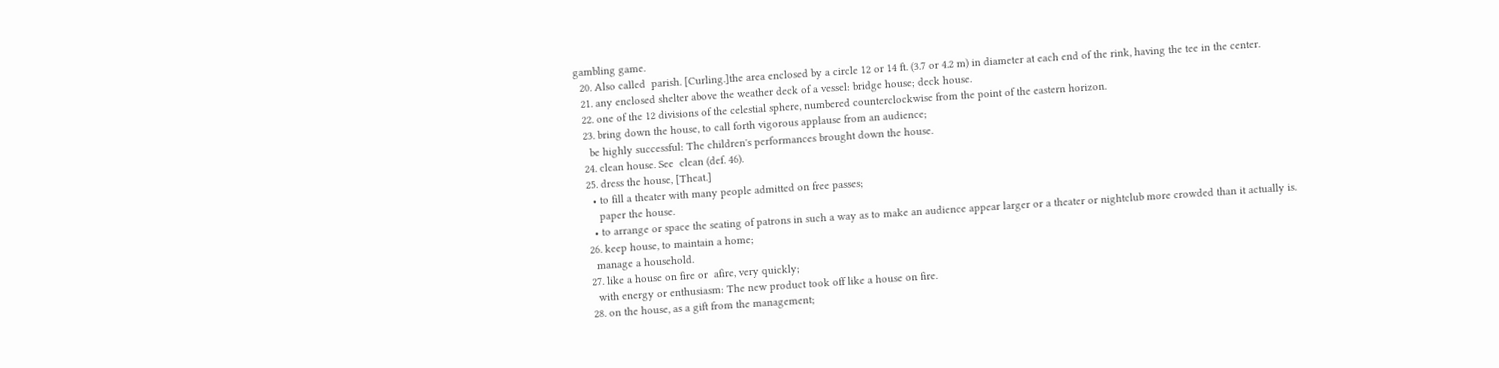gambling game.
  20. Also called  parish. [Curling.]the area enclosed by a circle 12 or 14 ft. (3.7 or 4.2 m) in diameter at each end of the rink, having the tee in the center.
  21. any enclosed shelter above the weather deck of a vessel: bridge house; deck house.
  22. one of the 12 divisions of the celestial sphere, numbered counterclockwise from the point of the eastern horizon.
  23. bring down the house, to call forth vigorous applause from an audience;
    be highly successful: The children's performances brought down the house.
  24. clean house. See  clean (def. 46).
  25. dress the house, [Theat.]
    • to fill a theater with many people admitted on free passes;
      paper the house.
    • to arrange or space the seating of patrons in such a way as to make an audience appear larger or a theater or nightclub more crowded than it actually is.
  26. keep house, to maintain a home;
    manage a household.
  27. like a house on fire or  afire, very quickly;
    with energy or enthusiasm: The new product took off like a house on fire.
  28. on the house, as a gift from the management;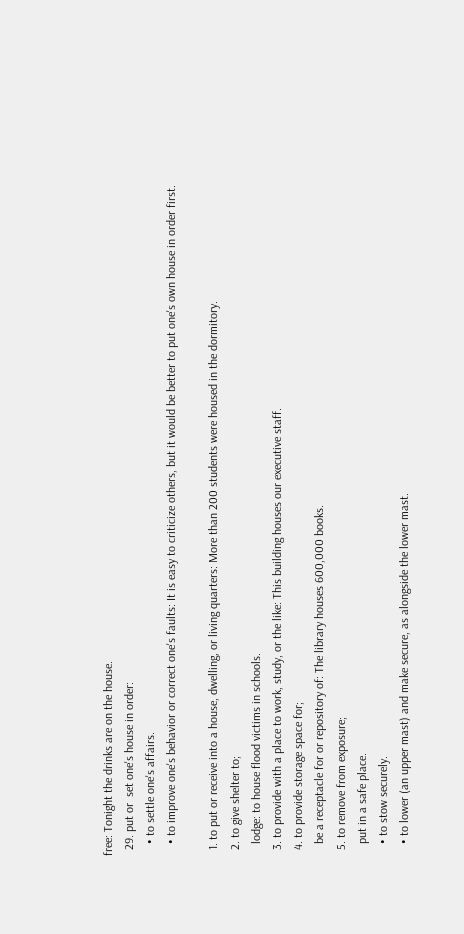free: Tonight the drinks are on the house.
  29. put or  set one's house in order:
    • to settle one's affairs.
    • to improve one's behavior or correct one's faults: It is easy to criticize others, but it would be better to put one's own house in order first.

  1. to put or receive into a house, dwelling, or living quarters: More than 200 students were housed in the dormitory.
  2. to give shelter to;
    lodge: to house flood victims in schools.
  3. to provide with a place to work, study, or the like: This building houses our executive staff.
  4. to provide storage space for;
    be a receptacle for or repository of: The library houses 600,000 books.
  5. to remove from exposure;
    put in a safe place.
    • to stow securely.
    • to lower (an upper mast) and make secure, as alongside the lower mast.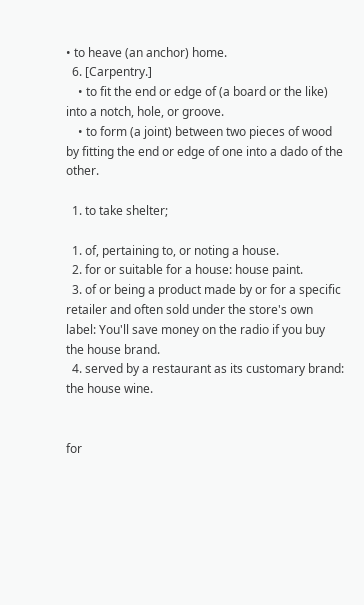• to heave (an anchor) home.
  6. [Carpentry.]
    • to fit the end or edge of (a board or the like) into a notch, hole, or groove.
    • to form (a joint) between two pieces of wood by fitting the end or edge of one into a dado of the other.

  1. to take shelter;

  1. of, pertaining to, or noting a house.
  2. for or suitable for a house: house paint.
  3. of or being a product made by or for a specific retailer and often sold under the store's own label: You'll save money on the radio if you buy the house brand.
  4. served by a restaurant as its customary brand: the house wine.


for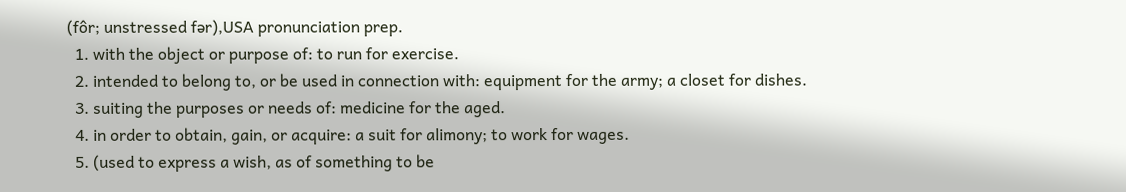(fôr; unstressed fər),USA pronunciation prep.
  1. with the object or purpose of: to run for exercise.
  2. intended to belong to, or be used in connection with: equipment for the army; a closet for dishes.
  3. suiting the purposes or needs of: medicine for the aged.
  4. in order to obtain, gain, or acquire: a suit for alimony; to work for wages.
  5. (used to express a wish, as of something to be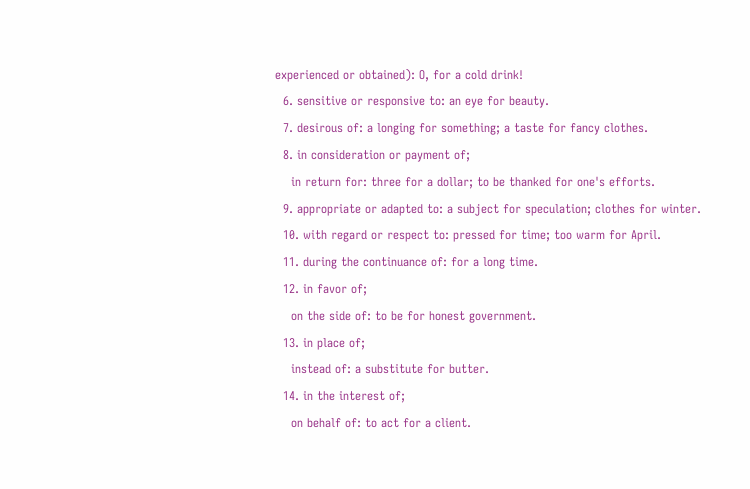experienced or obtained): O, for a cold drink!
  6. sensitive or responsive to: an eye for beauty.
  7. desirous of: a longing for something; a taste for fancy clothes.
  8. in consideration or payment of;
    in return for: three for a dollar; to be thanked for one's efforts.
  9. appropriate or adapted to: a subject for speculation; clothes for winter.
  10. with regard or respect to: pressed for time; too warm for April.
  11. during the continuance of: for a long time.
  12. in favor of;
    on the side of: to be for honest government.
  13. in place of;
    instead of: a substitute for butter.
  14. in the interest of;
    on behalf of: to act for a client.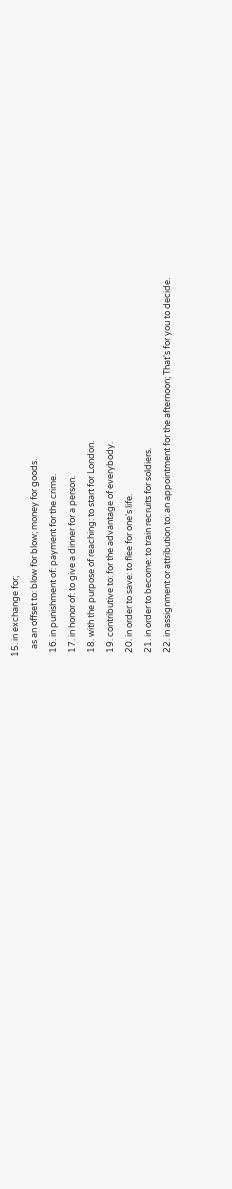15. in exchange for;
    as an offset to: blow for blow; money for goods.
  16. in punishment of: payment for the crime.
  17. in honor of: to give a dinner for a person.
  18. with the purpose of reaching: to start for London.
  19. contributive to: for the advantage of everybody.
  20. in order to save: to flee for one's life.
  21. in order to become: to train recruits for soldiers.
  22. in assignment or attribution to: an appointment for the afternoon; That's for you to decide.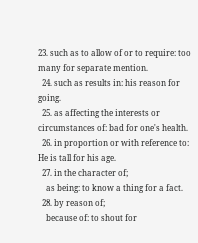23. such as to allow of or to require: too many for separate mention.
  24. such as results in: his reason for going.
  25. as affecting the interests or circumstances of: bad for one's health.
  26. in proportion or with reference to: He is tall for his age.
  27. in the character of;
    as being: to know a thing for a fact.
  28. by reason of;
    because of: to shout for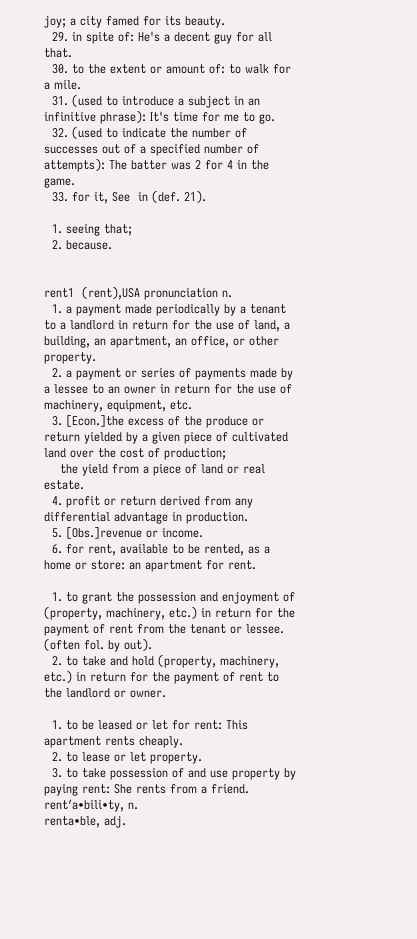joy; a city famed for its beauty.
  29. in spite of: He's a decent guy for all that.
  30. to the extent or amount of: to walk for a mile.
  31. (used to introduce a subject in an infinitive phrase): It's time for me to go.
  32. (used to indicate the number of successes out of a specified number of attempts): The batter was 2 for 4 in the game.
  33. for it, See  in (def. 21).

  1. seeing that;
  2. because.


rent1  (rent),USA pronunciation n.
  1. a payment made periodically by a tenant to a landlord in return for the use of land, a building, an apartment, an office, or other property.
  2. a payment or series of payments made by a lessee to an owner in return for the use of machinery, equipment, etc.
  3. [Econ.]the excess of the produce or return yielded by a given piece of cultivated land over the cost of production;
    the yield from a piece of land or real estate.
  4. profit or return derived from any differential advantage in production.
  5. [Obs.]revenue or income.
  6. for rent, available to be rented, as a home or store: an apartment for rent.

  1. to grant the possession and enjoyment of (property, machinery, etc.) in return for the payment of rent from the tenant or lessee. (often fol. by out).
  2. to take and hold (property, machinery, etc.) in return for the payment of rent to the landlord or owner.

  1. to be leased or let for rent: This apartment rents cheaply.
  2. to lease or let property.
  3. to take possession of and use property by paying rent: She rents from a friend.
rent′a•bili•ty, n.
renta•ble, adj.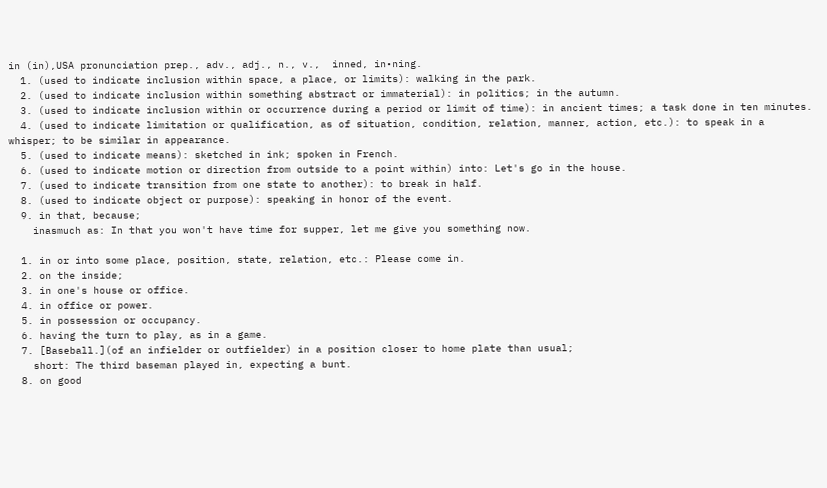in (in),USA pronunciation prep., adv., adj., n., v.,  inned, in•ning.
  1. (used to indicate inclusion within space, a place, or limits): walking in the park.
  2. (used to indicate inclusion within something abstract or immaterial): in politics; in the autumn.
  3. (used to indicate inclusion within or occurrence during a period or limit of time): in ancient times; a task done in ten minutes.
  4. (used to indicate limitation or qualification, as of situation, condition, relation, manner, action, etc.): to speak in a whisper; to be similar in appearance.
  5. (used to indicate means): sketched in ink; spoken in French.
  6. (used to indicate motion or direction from outside to a point within) into: Let's go in the house.
  7. (used to indicate transition from one state to another): to break in half.
  8. (used to indicate object or purpose): speaking in honor of the event.
  9. in that, because;
    inasmuch as: In that you won't have time for supper, let me give you something now.

  1. in or into some place, position, state, relation, etc.: Please come in.
  2. on the inside;
  3. in one's house or office.
  4. in office or power.
  5. in possession or occupancy.
  6. having the turn to play, as in a game.
  7. [Baseball.](of an infielder or outfielder) in a position closer to home plate than usual;
    short: The third baseman played in, expecting a bunt.
  8. on good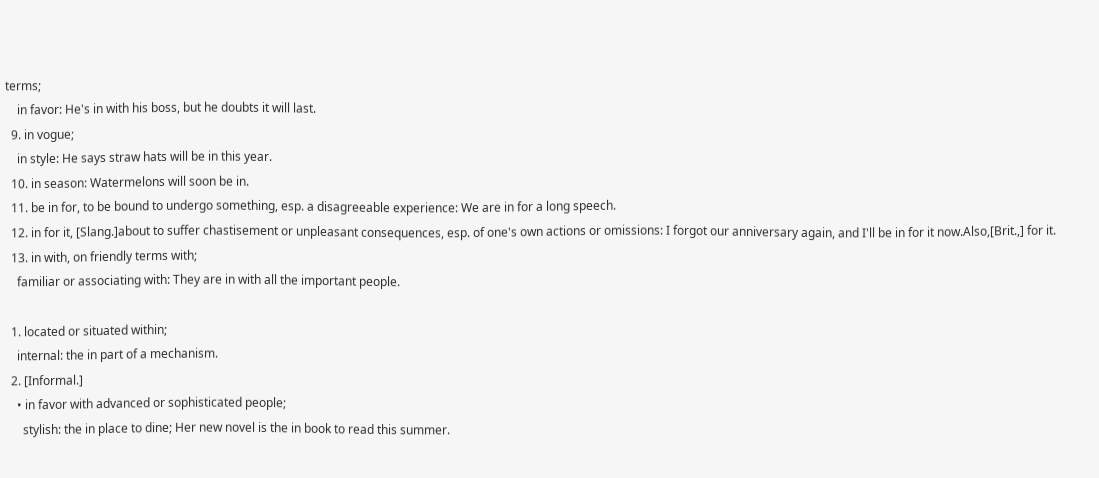terms;
    in favor: He's in with his boss, but he doubts it will last.
  9. in vogue;
    in style: He says straw hats will be in this year.
  10. in season: Watermelons will soon be in.
  11. be in for, to be bound to undergo something, esp. a disagreeable experience: We are in for a long speech.
  12. in for it, [Slang.]about to suffer chastisement or unpleasant consequences, esp. of one's own actions or omissions: I forgot our anniversary again, and I'll be in for it now.Also,[Brit.,] for it.
  13. in with, on friendly terms with;
    familiar or associating with: They are in with all the important people.

  1. located or situated within;
    internal: the in part of a mechanism.
  2. [Informal.]
    • in favor with advanced or sophisticated people;
      stylish: the in place to dine; Her new novel is the in book to read this summer.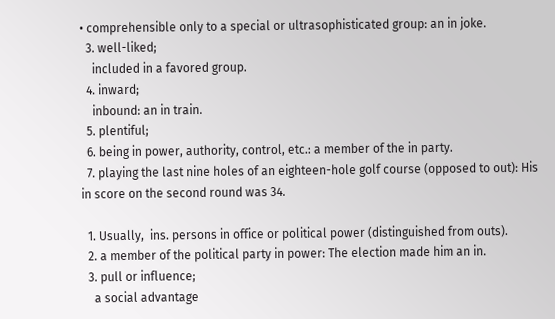• comprehensible only to a special or ultrasophisticated group: an in joke.
  3. well-liked;
    included in a favored group.
  4. inward;
    inbound: an in train.
  5. plentiful;
  6. being in power, authority, control, etc.: a member of the in party.
  7. playing the last nine holes of an eighteen-hole golf course (opposed to out): His in score on the second round was 34.

  1. Usually,  ins. persons in office or political power (distinguished from outs).
  2. a member of the political party in power: The election made him an in.
  3. pull or influence;
    a social advantage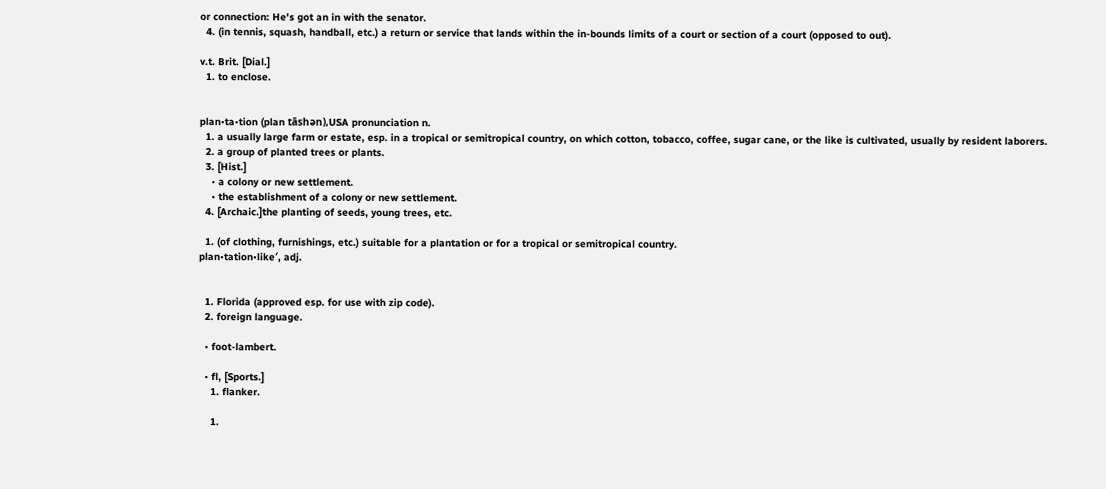or connection: He's got an in with the senator.
  4. (in tennis, squash, handball, etc.) a return or service that lands within the in-bounds limits of a court or section of a court (opposed to out).

v.t. Brit. [Dial.]
  1. to enclose.


plan•ta•tion (plan tāshən),USA pronunciation n.
  1. a usually large farm or estate, esp. in a tropical or semitropical country, on which cotton, tobacco, coffee, sugar cane, or the like is cultivated, usually by resident laborers.
  2. a group of planted trees or plants.
  3. [Hist.]
    • a colony or new settlement.
    • the establishment of a colony or new settlement.
  4. [Archaic.]the planting of seeds, young trees, etc.

  1. (of clothing, furnishings, etc.) suitable for a plantation or for a tropical or semitropical country.
plan•tation•like′, adj.


  1. Florida (approved esp. for use with zip code).
  2. foreign language.

  • foot-lambert.

  • fl, [Sports.]
    1. flanker.

    1.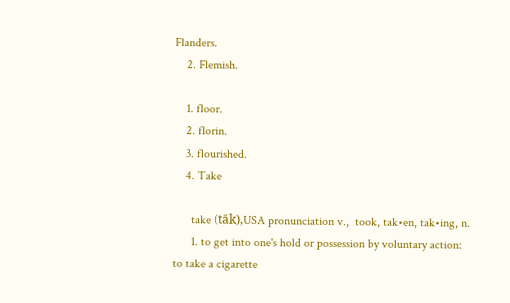Flanders.
    2. Flemish.

    1. floor.
    2. florin.
    3. flourished.
    4. Take

      take (tāk),USA pronunciation v.,  took, tak•en, tak•ing, n.
      1. to get into one's hold or possession by voluntary action: to take a cigarette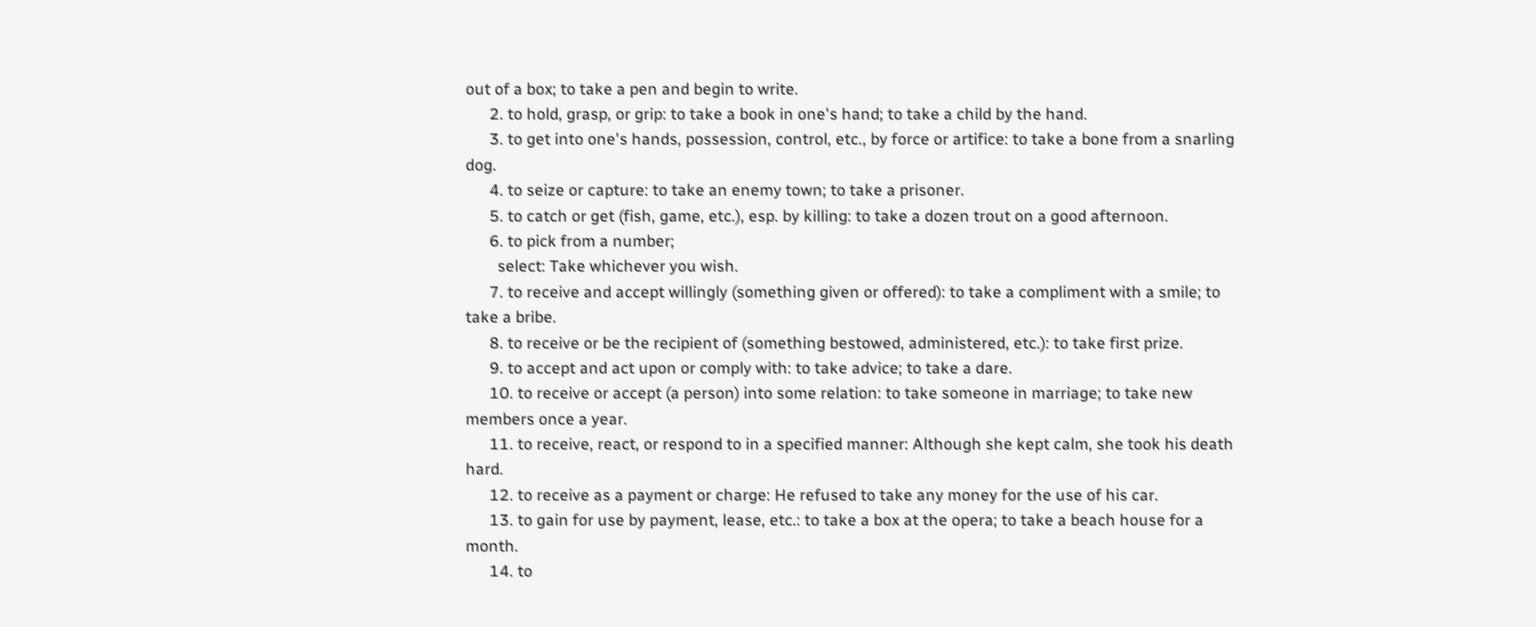out of a box; to take a pen and begin to write.
      2. to hold, grasp, or grip: to take a book in one's hand; to take a child by the hand.
      3. to get into one's hands, possession, control, etc., by force or artifice: to take a bone from a snarling dog.
      4. to seize or capture: to take an enemy town; to take a prisoner.
      5. to catch or get (fish, game, etc.), esp. by killing: to take a dozen trout on a good afternoon.
      6. to pick from a number;
        select: Take whichever you wish.
      7. to receive and accept willingly (something given or offered): to take a compliment with a smile; to take a bribe.
      8. to receive or be the recipient of (something bestowed, administered, etc.): to take first prize.
      9. to accept and act upon or comply with: to take advice; to take a dare.
      10. to receive or accept (a person) into some relation: to take someone in marriage; to take new members once a year.
      11. to receive, react, or respond to in a specified manner: Although she kept calm, she took his death hard.
      12. to receive as a payment or charge: He refused to take any money for the use of his car.
      13. to gain for use by payment, lease, etc.: to take a box at the opera; to take a beach house for a month.
      14. to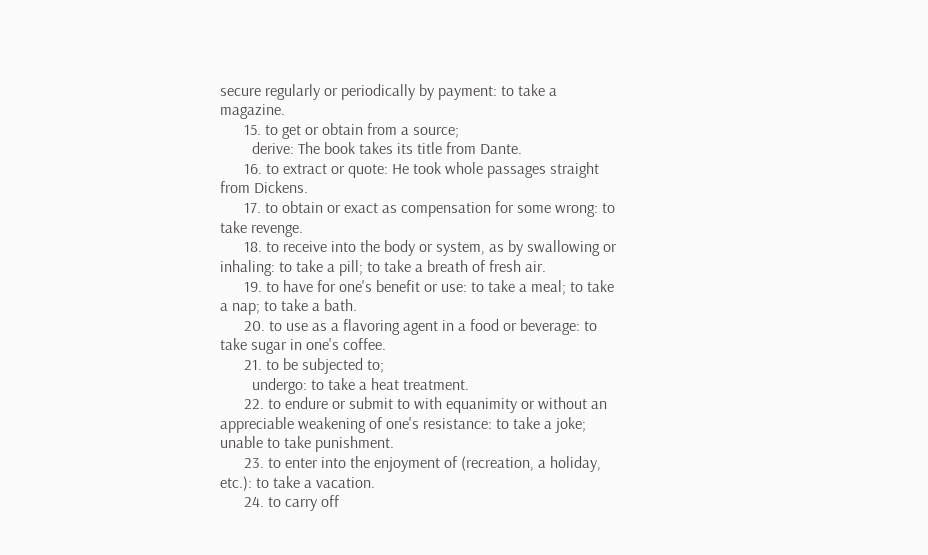secure regularly or periodically by payment: to take a magazine.
      15. to get or obtain from a source;
        derive: The book takes its title from Dante.
      16. to extract or quote: He took whole passages straight from Dickens.
      17. to obtain or exact as compensation for some wrong: to take revenge.
      18. to receive into the body or system, as by swallowing or inhaling: to take a pill; to take a breath of fresh air.
      19. to have for one's benefit or use: to take a meal; to take a nap; to take a bath.
      20. to use as a flavoring agent in a food or beverage: to take sugar in one's coffee.
      21. to be subjected to;
        undergo: to take a heat treatment.
      22. to endure or submit to with equanimity or without an appreciable weakening of one's resistance: to take a joke; unable to take punishment.
      23. to enter into the enjoyment of (recreation, a holiday, etc.): to take a vacation.
      24. to carry off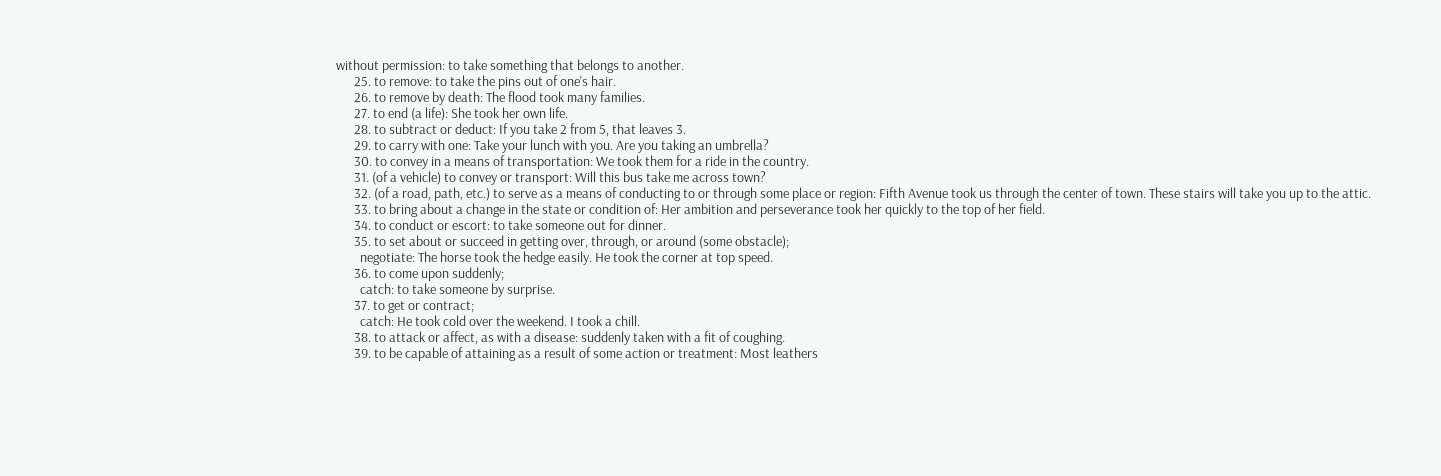without permission: to take something that belongs to another.
      25. to remove: to take the pins out of one's hair.
      26. to remove by death: The flood took many families.
      27. to end (a life): She took her own life.
      28. to subtract or deduct: If you take 2 from 5, that leaves 3.
      29. to carry with one: Take your lunch with you. Are you taking an umbrella?
      30. to convey in a means of transportation: We took them for a ride in the country.
      31. (of a vehicle) to convey or transport: Will this bus take me across town?
      32. (of a road, path, etc.) to serve as a means of conducting to or through some place or region: Fifth Avenue took us through the center of town. These stairs will take you up to the attic.
      33. to bring about a change in the state or condition of: Her ambition and perseverance took her quickly to the top of her field.
      34. to conduct or escort: to take someone out for dinner.
      35. to set about or succeed in getting over, through, or around (some obstacle);
        negotiate: The horse took the hedge easily. He took the corner at top speed.
      36. to come upon suddenly;
        catch: to take someone by surprise.
      37. to get or contract;
        catch: He took cold over the weekend. I took a chill.
      38. to attack or affect, as with a disease: suddenly taken with a fit of coughing.
      39. to be capable of attaining as a result of some action or treatment: Most leathers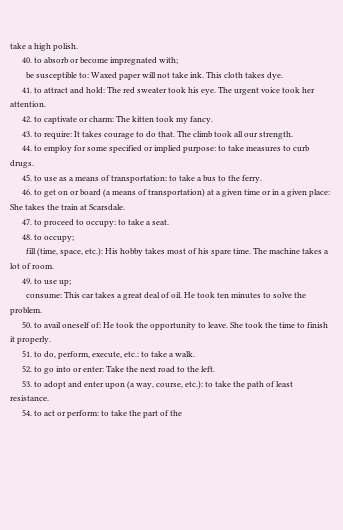take a high polish.
      40. to absorb or become impregnated with;
        be susceptible to: Waxed paper will not take ink. This cloth takes dye.
      41. to attract and hold: The red sweater took his eye. The urgent voice took her attention.
      42. to captivate or charm: The kitten took my fancy.
      43. to require: It takes courage to do that. The climb took all our strength.
      44. to employ for some specified or implied purpose: to take measures to curb drugs.
      45. to use as a means of transportation: to take a bus to the ferry.
      46. to get on or board (a means of transportation) at a given time or in a given place: She takes the train at Scarsdale.
      47. to proceed to occupy: to take a seat.
      48. to occupy;
        fill (time, space, etc.): His hobby takes most of his spare time. The machine takes a lot of room.
      49. to use up;
        consume: This car takes a great deal of oil. He took ten minutes to solve the problem.
      50. to avail oneself of: He took the opportunity to leave. She took the time to finish it properly.
      51. to do, perform, execute, etc.: to take a walk.
      52. to go into or enter: Take the next road to the left.
      53. to adopt and enter upon (a way, course, etc.): to take the path of least resistance.
      54. to act or perform: to take the part of the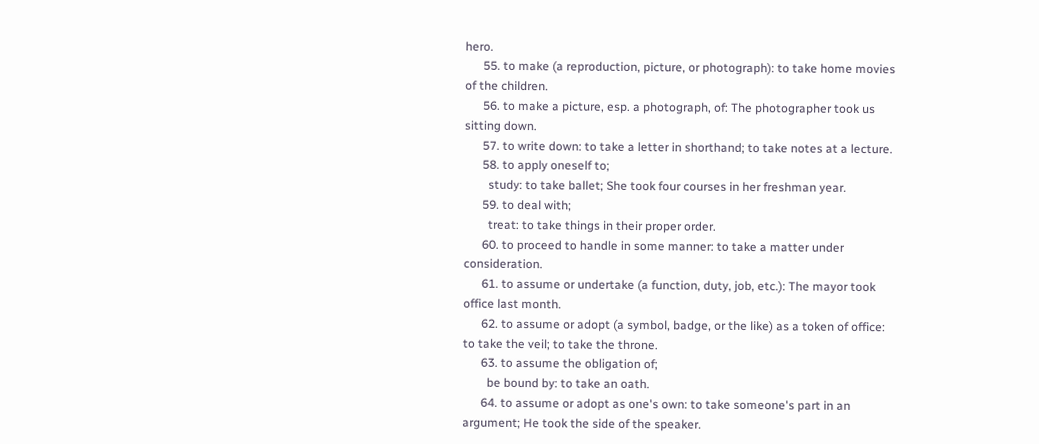hero.
      55. to make (a reproduction, picture, or photograph): to take home movies of the children.
      56. to make a picture, esp. a photograph, of: The photographer took us sitting down.
      57. to write down: to take a letter in shorthand; to take notes at a lecture.
      58. to apply oneself to;
        study: to take ballet; She took four courses in her freshman year.
      59. to deal with;
        treat: to take things in their proper order.
      60. to proceed to handle in some manner: to take a matter under consideration.
      61. to assume or undertake (a function, duty, job, etc.): The mayor took office last month.
      62. to assume or adopt (a symbol, badge, or the like) as a token of office: to take the veil; to take the throne.
      63. to assume the obligation of;
        be bound by: to take an oath.
      64. to assume or adopt as one's own: to take someone's part in an argument; He took the side of the speaker.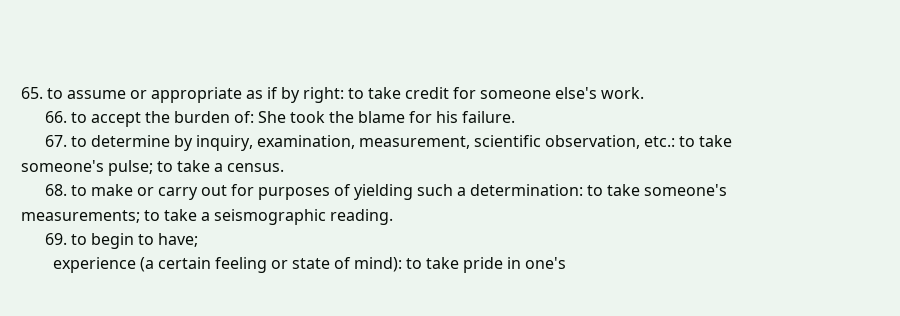65. to assume or appropriate as if by right: to take credit for someone else's work.
      66. to accept the burden of: She took the blame for his failure.
      67. to determine by inquiry, examination, measurement, scientific observation, etc.: to take someone's pulse; to take a census.
      68. to make or carry out for purposes of yielding such a determination: to take someone's measurements; to take a seismographic reading.
      69. to begin to have;
        experience (a certain feeling or state of mind): to take pride in one's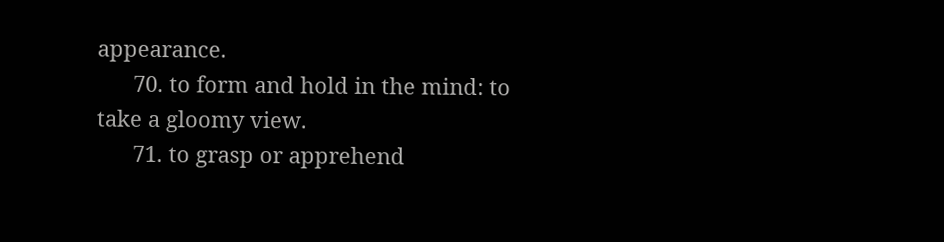appearance.
      70. to form and hold in the mind: to take a gloomy view.
      71. to grasp or apprehend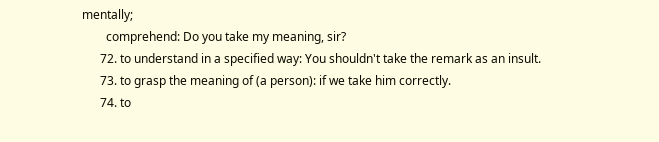mentally;
        comprehend: Do you take my meaning, sir?
      72. to understand in a specified way: You shouldn't take the remark as an insult.
      73. to grasp the meaning of (a person): if we take him correctly.
      74. to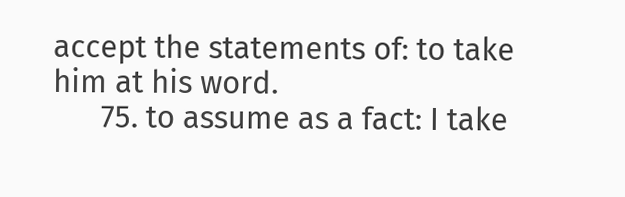accept the statements of: to take him at his word.
      75. to assume as a fact: I take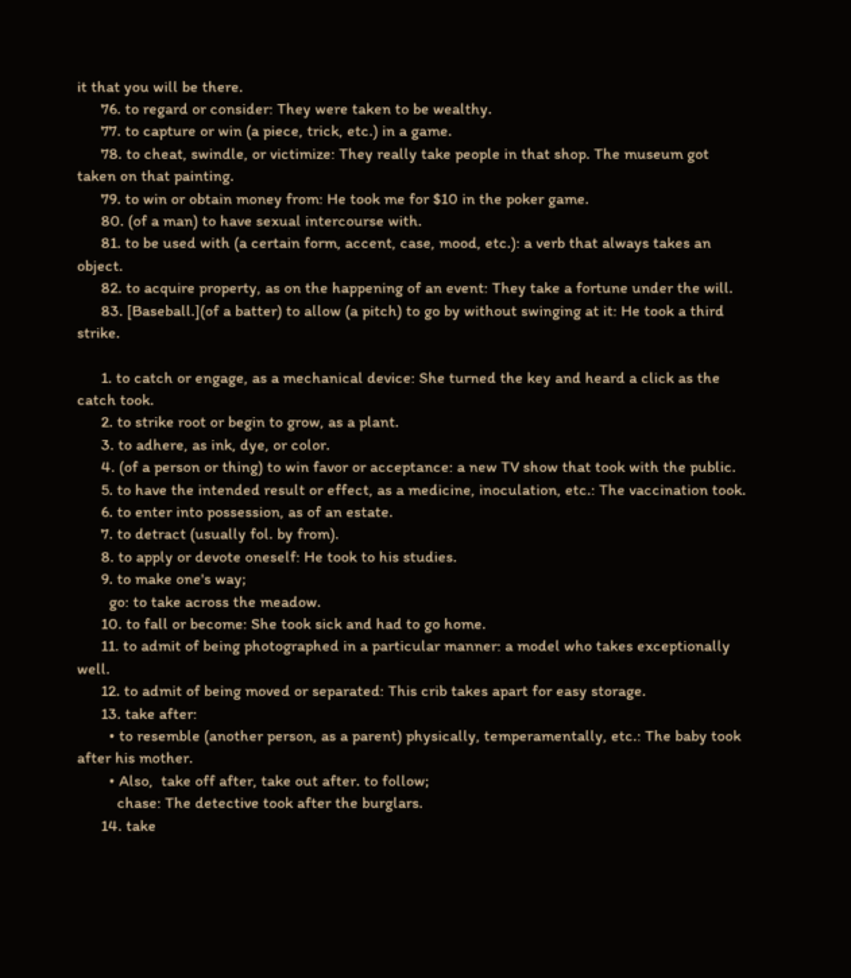it that you will be there.
      76. to regard or consider: They were taken to be wealthy.
      77. to capture or win (a piece, trick, etc.) in a game.
      78. to cheat, swindle, or victimize: They really take people in that shop. The museum got taken on that painting.
      79. to win or obtain money from: He took me for $10 in the poker game.
      80. (of a man) to have sexual intercourse with.
      81. to be used with (a certain form, accent, case, mood, etc.): a verb that always takes an object.
      82. to acquire property, as on the happening of an event: They take a fortune under the will.
      83. [Baseball.](of a batter) to allow (a pitch) to go by without swinging at it: He took a third strike.

      1. to catch or engage, as a mechanical device: She turned the key and heard a click as the catch took.
      2. to strike root or begin to grow, as a plant.
      3. to adhere, as ink, dye, or color.
      4. (of a person or thing) to win favor or acceptance: a new TV show that took with the public.
      5. to have the intended result or effect, as a medicine, inoculation, etc.: The vaccination took.
      6. to enter into possession, as of an estate.
      7. to detract (usually fol. by from).
      8. to apply or devote oneself: He took to his studies.
      9. to make one's way;
        go: to take across the meadow.
      10. to fall or become: She took sick and had to go home.
      11. to admit of being photographed in a particular manner: a model who takes exceptionally well.
      12. to admit of being moved or separated: This crib takes apart for easy storage.
      13. take after:
        • to resemble (another person, as a parent) physically, temperamentally, etc.: The baby took after his mother.
        • Also,  take off after, take out after. to follow;
          chase: The detective took after the burglars.
      14. take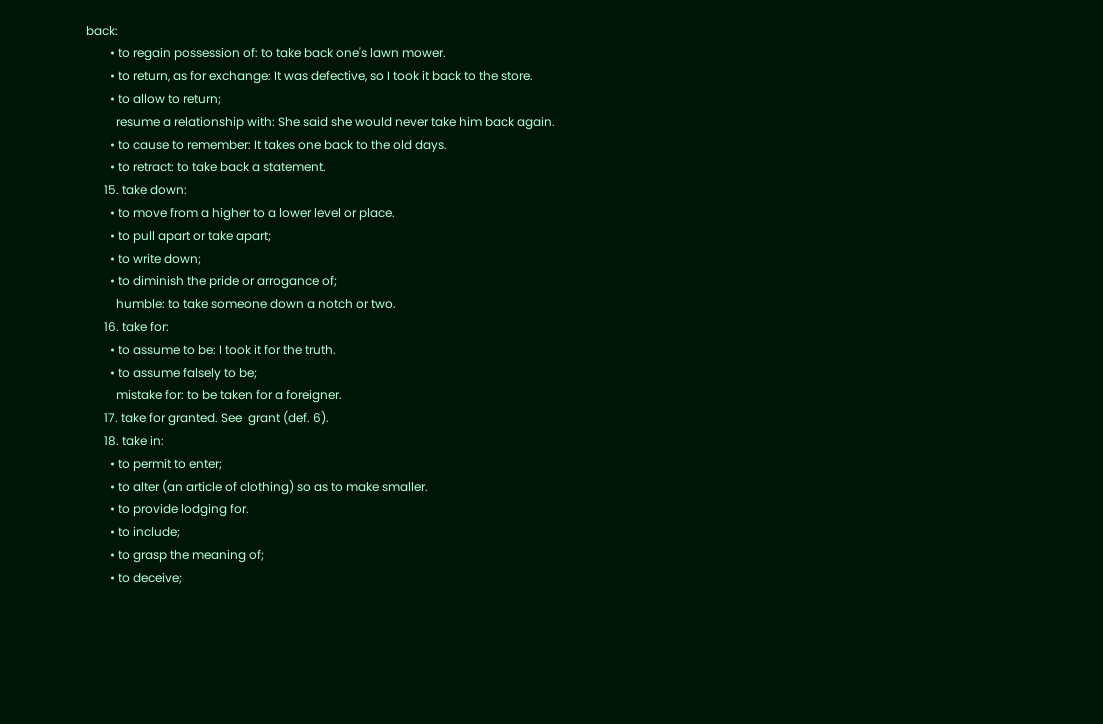back:
        • to regain possession of: to take back one's lawn mower.
        • to return, as for exchange: It was defective, so I took it back to the store.
        • to allow to return;
          resume a relationship with: She said she would never take him back again.
        • to cause to remember: It takes one back to the old days.
        • to retract: to take back a statement.
      15. take down:
        • to move from a higher to a lower level or place.
        • to pull apart or take apart;
        • to write down;
        • to diminish the pride or arrogance of;
          humble: to take someone down a notch or two.
      16. take for:
        • to assume to be: I took it for the truth.
        • to assume falsely to be;
          mistake for: to be taken for a foreigner.
      17. take for granted. See  grant (def. 6).
      18. take in:
        • to permit to enter;
        • to alter (an article of clothing) so as to make smaller.
        • to provide lodging for.
        • to include;
        • to grasp the meaning of;
        • to deceive;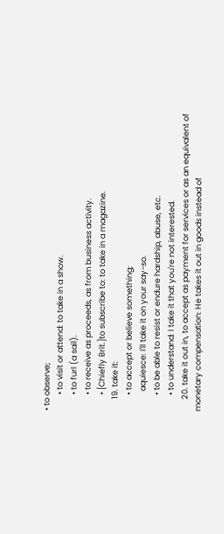• to observe;
        • to visit or attend: to take in a show.
        • to furl (a sail).
        • to receive as proceeds, as from business activity.
        • [Chiefly Brit.]to subscribe to: to take in a magazine.
      19. take it:
        • to accept or believe something;
          aquiesce: I'll take it on your say-so.
        • to be able to resist or endure hardship, abuse, etc.
        • to understand: I take it that you're not interested.
      20. take it out in, to accept as payment for services or as an equivalent of monetary compensation: He takes it out in goods instead of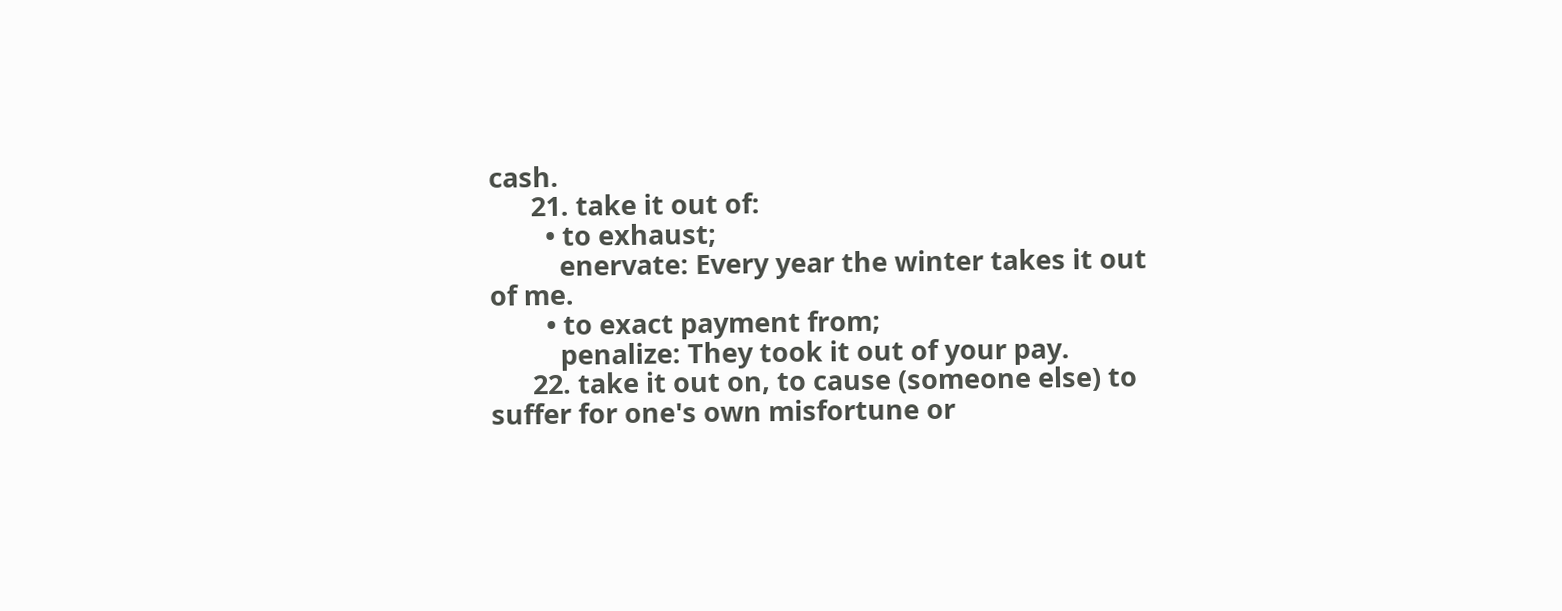cash.
      21. take it out of:
        • to exhaust;
          enervate: Every year the winter takes it out of me.
        • to exact payment from;
          penalize: They took it out of your pay.
      22. take it out on, to cause (someone else) to suffer for one's own misfortune or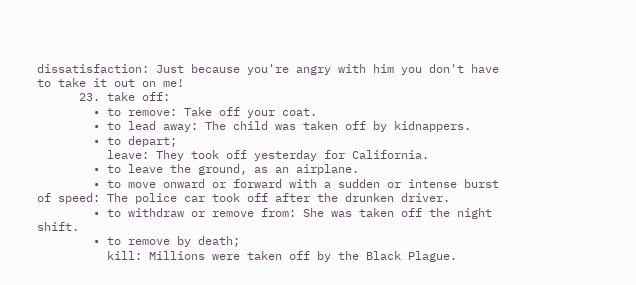dissatisfaction: Just because you're angry with him you don't have to take it out on me!
      23. take off:
        • to remove: Take off your coat.
        • to lead away: The child was taken off by kidnappers.
        • to depart;
          leave: They took off yesterday for California.
        • to leave the ground, as an airplane.
        • to move onward or forward with a sudden or intense burst of speed: The police car took off after the drunken driver.
        • to withdraw or remove from: She was taken off the night shift.
        • to remove by death;
          kill: Millions were taken off by the Black Plague.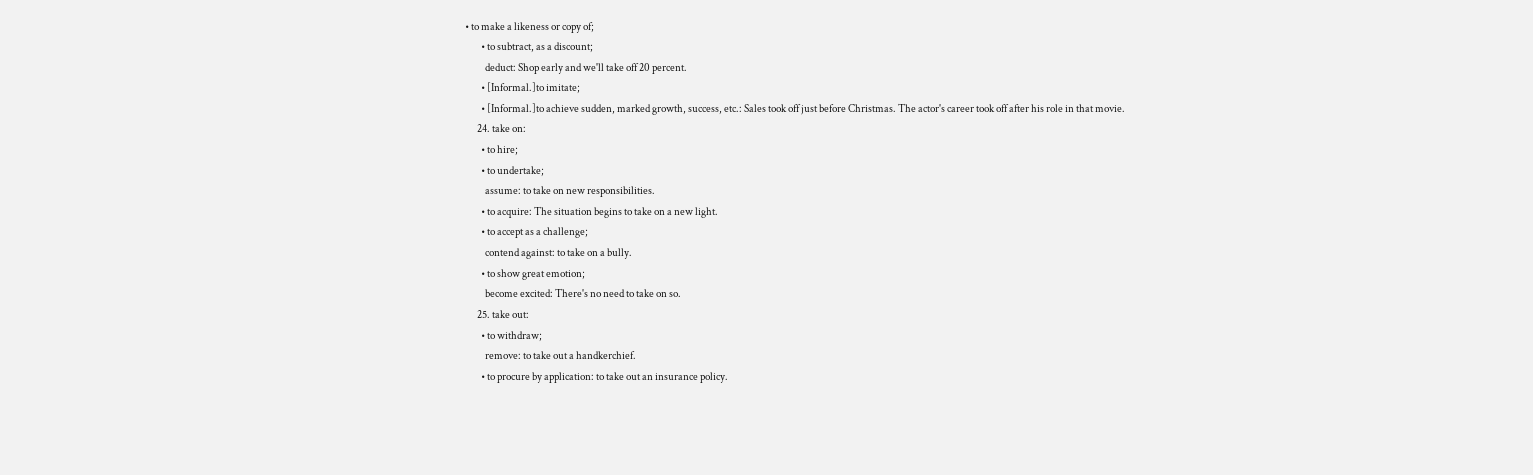• to make a likeness or copy of;
        • to subtract, as a discount;
          deduct: Shop early and we'll take off 20 percent.
        • [Informal.]to imitate;
        • [Informal.]to achieve sudden, marked growth, success, etc.: Sales took off just before Christmas. The actor's career took off after his role in that movie.
      24. take on:
        • to hire;
        • to undertake;
          assume: to take on new responsibilities.
        • to acquire: The situation begins to take on a new light.
        • to accept as a challenge;
          contend against: to take on a bully.
        • to show great emotion;
          become excited: There's no need to take on so.
      25. take out:
        • to withdraw;
          remove: to take out a handkerchief.
        • to procure by application: to take out an insurance policy.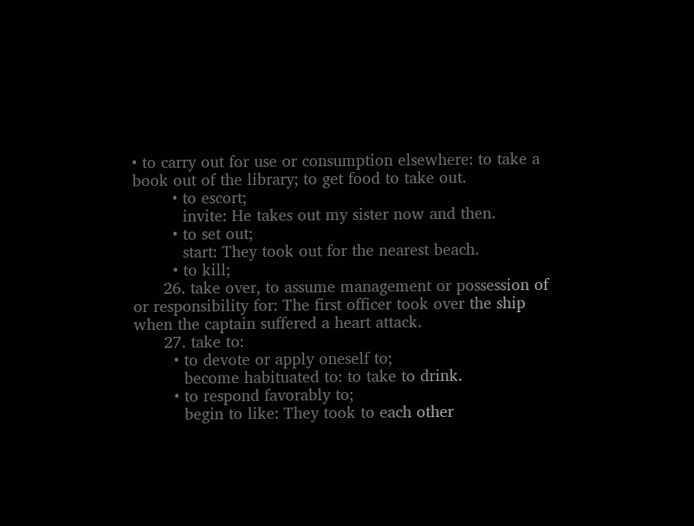• to carry out for use or consumption elsewhere: to take a book out of the library; to get food to take out.
        • to escort;
          invite: He takes out my sister now and then.
        • to set out;
          start: They took out for the nearest beach.
        • to kill;
      26. take over, to assume management or possession of or responsibility for: The first officer took over the ship when the captain suffered a heart attack.
      27. take to:
        • to devote or apply oneself to;
          become habituated to: to take to drink.
        • to respond favorably to;
          begin to like: They took to each other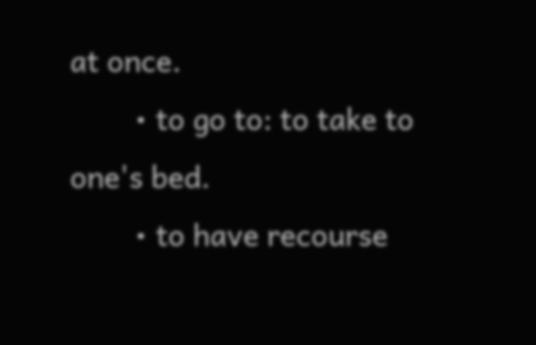at once.
        • to go to: to take to one's bed.
        • to have recourse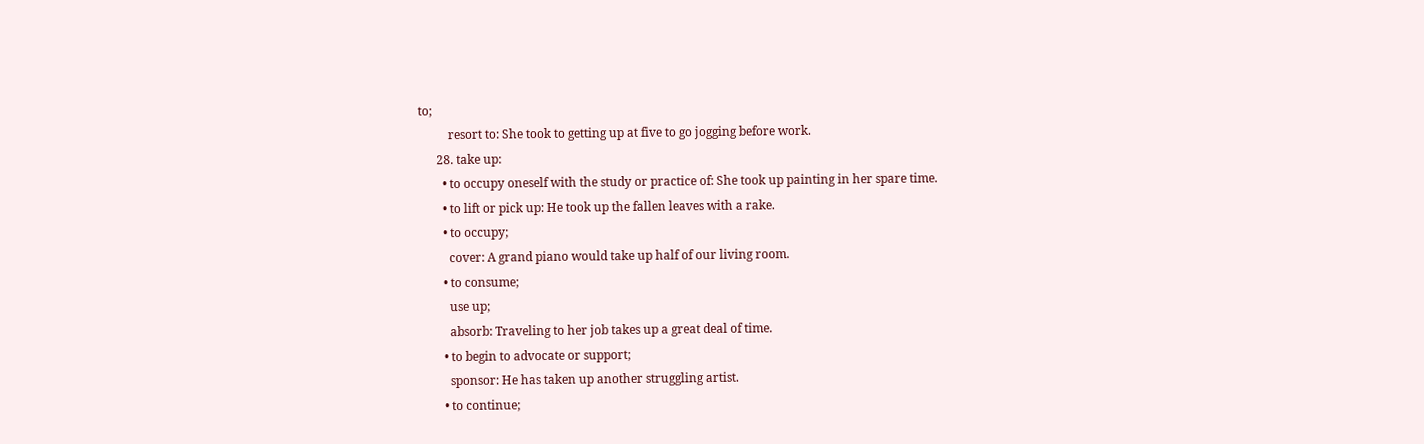to;
          resort to: She took to getting up at five to go jogging before work.
      28. take up:
        • to occupy oneself with the study or practice of: She took up painting in her spare time.
        • to lift or pick up: He took up the fallen leaves with a rake.
        • to occupy;
          cover: A grand piano would take up half of our living room.
        • to consume;
          use up;
          absorb: Traveling to her job takes up a great deal of time.
        • to begin to advocate or support;
          sponsor: He has taken up another struggling artist.
        • to continue;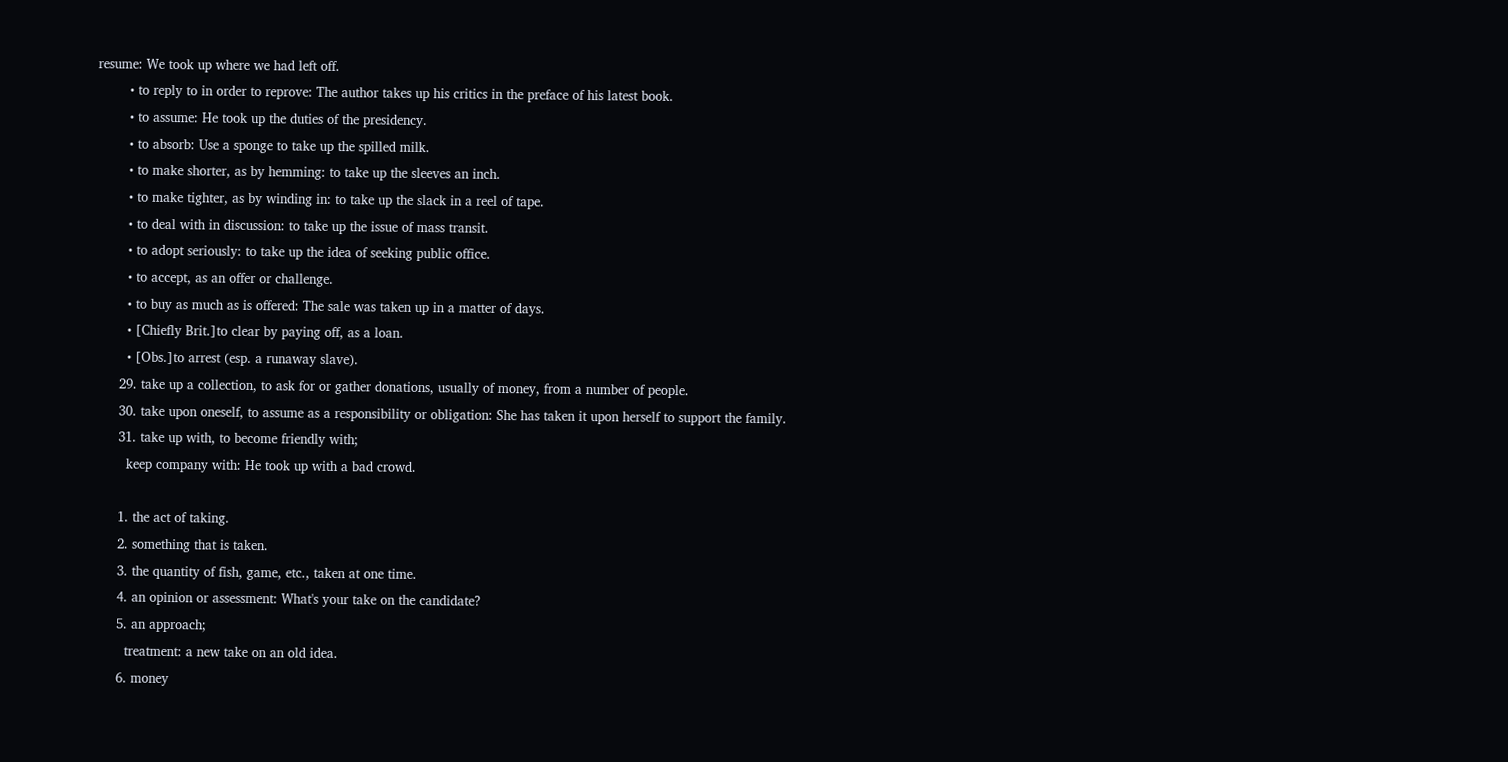resume: We took up where we had left off.
        • to reply to in order to reprove: The author takes up his critics in the preface of his latest book.
        • to assume: He took up the duties of the presidency.
        • to absorb: Use a sponge to take up the spilled milk.
        • to make shorter, as by hemming: to take up the sleeves an inch.
        • to make tighter, as by winding in: to take up the slack in a reel of tape.
        • to deal with in discussion: to take up the issue of mass transit.
        • to adopt seriously: to take up the idea of seeking public office.
        • to accept, as an offer or challenge.
        • to buy as much as is offered: The sale was taken up in a matter of days.
        • [Chiefly Brit.]to clear by paying off, as a loan.
        • [Obs.]to arrest (esp. a runaway slave).
      29. take up a collection, to ask for or gather donations, usually of money, from a number of people.
      30. take upon oneself, to assume as a responsibility or obligation: She has taken it upon herself to support the family.
      31. take up with, to become friendly with;
        keep company with: He took up with a bad crowd.

      1. the act of taking.
      2. something that is taken.
      3. the quantity of fish, game, etc., taken at one time.
      4. an opinion or assessment: What's your take on the candidate?
      5. an approach;
        treatment: a new take on an old idea.
      6. money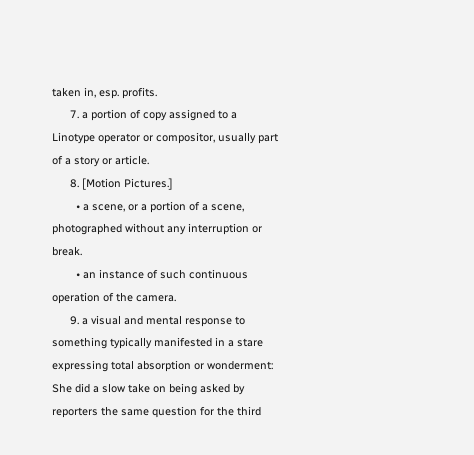taken in, esp. profits.
      7. a portion of copy assigned to a Linotype operator or compositor, usually part of a story or article.
      8. [Motion Pictures.]
        • a scene, or a portion of a scene, photographed without any interruption or break.
        • an instance of such continuous operation of the camera.
      9. a visual and mental response to something typically manifested in a stare expressing total absorption or wonderment: She did a slow take on being asked by reporters the same question for the third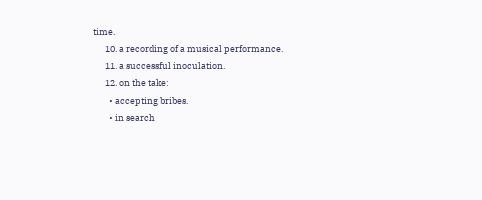time.
      10. a recording of a musical performance.
      11. a successful inoculation.
      12. on the take:
        • accepting bribes.
        • in search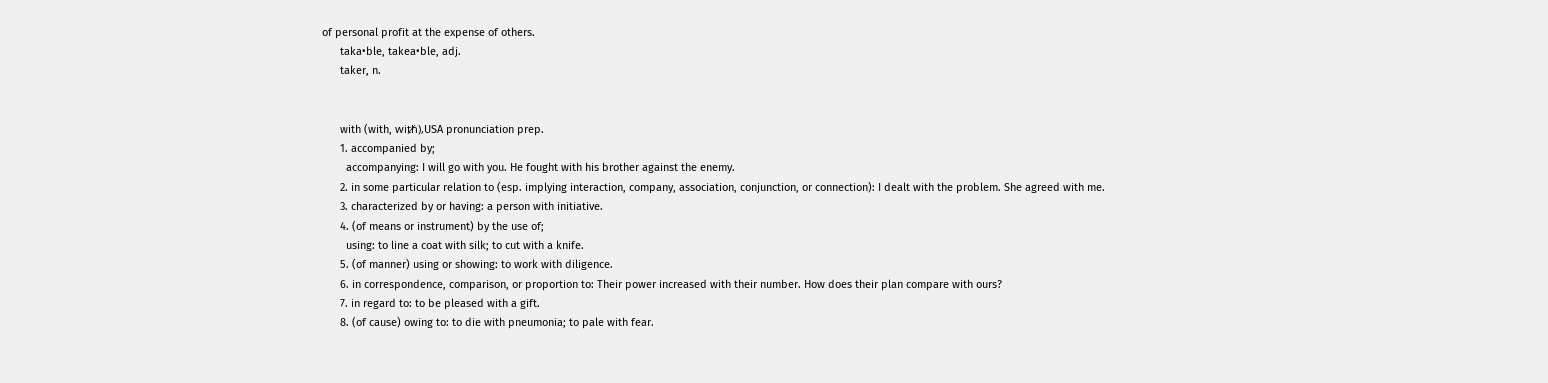of personal profit at the expense of others.
      taka•ble, takea•ble, adj.
      taker, n.


      with (with, wiᵺ),USA pronunciation prep.
      1. accompanied by;
        accompanying: I will go with you. He fought with his brother against the enemy.
      2. in some particular relation to (esp. implying interaction, company, association, conjunction, or connection): I dealt with the problem. She agreed with me.
      3. characterized by or having: a person with initiative.
      4. (of means or instrument) by the use of;
        using: to line a coat with silk; to cut with a knife.
      5. (of manner) using or showing: to work with diligence.
      6. in correspondence, comparison, or proportion to: Their power increased with their number. How does their plan compare with ours?
      7. in regard to: to be pleased with a gift.
      8. (of cause) owing to: to die with pneumonia; to pale with fear.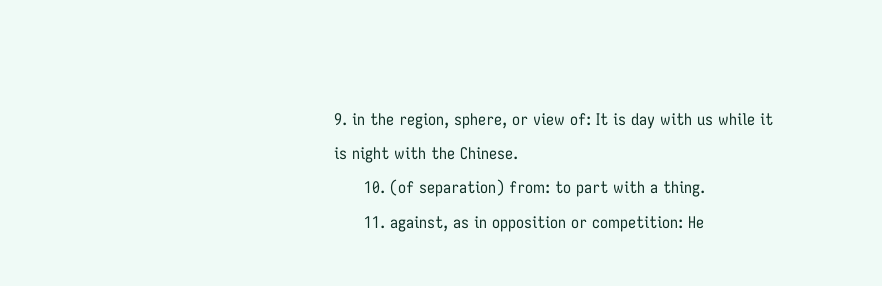9. in the region, sphere, or view of: It is day with us while it is night with the Chinese.
      10. (of separation) from: to part with a thing.
      11. against, as in opposition or competition: He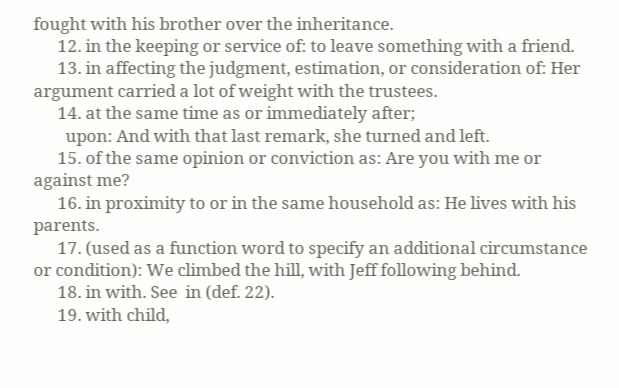fought with his brother over the inheritance.
      12. in the keeping or service of: to leave something with a friend.
      13. in affecting the judgment, estimation, or consideration of: Her argument carried a lot of weight with the trustees.
      14. at the same time as or immediately after;
        upon: And with that last remark, she turned and left.
      15. of the same opinion or conviction as: Are you with me or against me?
      16. in proximity to or in the same household as: He lives with his parents.
      17. (used as a function word to specify an additional circumstance or condition): We climbed the hill, with Jeff following behind.
      18. in with. See  in (def. 22).
      19. with child,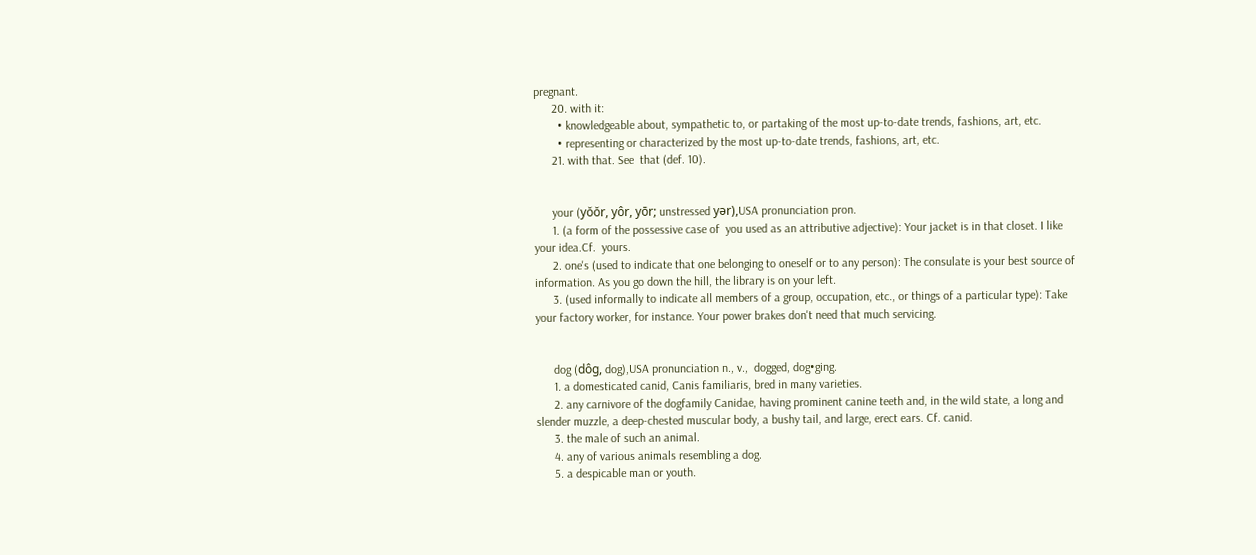pregnant.
      20. with it:
        • knowledgeable about, sympathetic to, or partaking of the most up-to-date trends, fashions, art, etc.
        • representing or characterized by the most up-to-date trends, fashions, art, etc.
      21. with that. See  that (def. 10).


      your (yŏŏr, yôr, yōr; unstressed yər),USA pronunciation pron.
      1. (a form of the possessive case of  you used as an attributive adjective): Your jacket is in that closet. I like your idea.Cf.  yours.
      2. one's (used to indicate that one belonging to oneself or to any person): The consulate is your best source of information. As you go down the hill, the library is on your left.
      3. (used informally to indicate all members of a group, occupation, etc., or things of a particular type): Take your factory worker, for instance. Your power brakes don't need that much servicing.


      dog (dôg, dog),USA pronunciation n., v.,  dogged, dog•ging.
      1. a domesticated canid, Canis familiaris, bred in many varieties.
      2. any carnivore of the dogfamily Canidae, having prominent canine teeth and, in the wild state, a long and slender muzzle, a deep-chested muscular body, a bushy tail, and large, erect ears. Cf. canid.
      3. the male of such an animal.
      4. any of various animals resembling a dog.
      5. a despicable man or youth.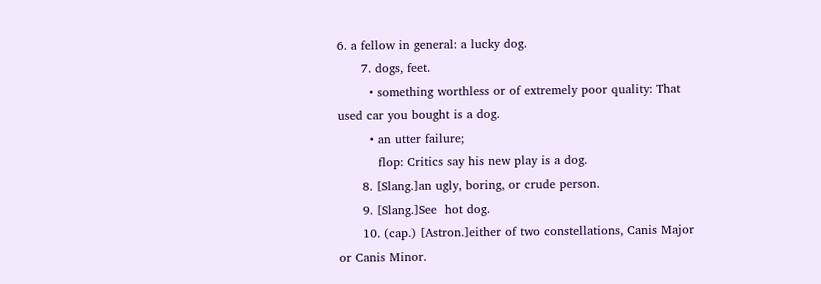6. a fellow in general: a lucky dog.
      7. dogs, feet.
        • something worthless or of extremely poor quality: That used car you bought is a dog.
        • an utter failure;
          flop: Critics say his new play is a dog.
      8. [Slang.]an ugly, boring, or crude person.
      9. [Slang.]See  hot dog.
      10. (cap.) [Astron.]either of two constellations, Canis Major or Canis Minor.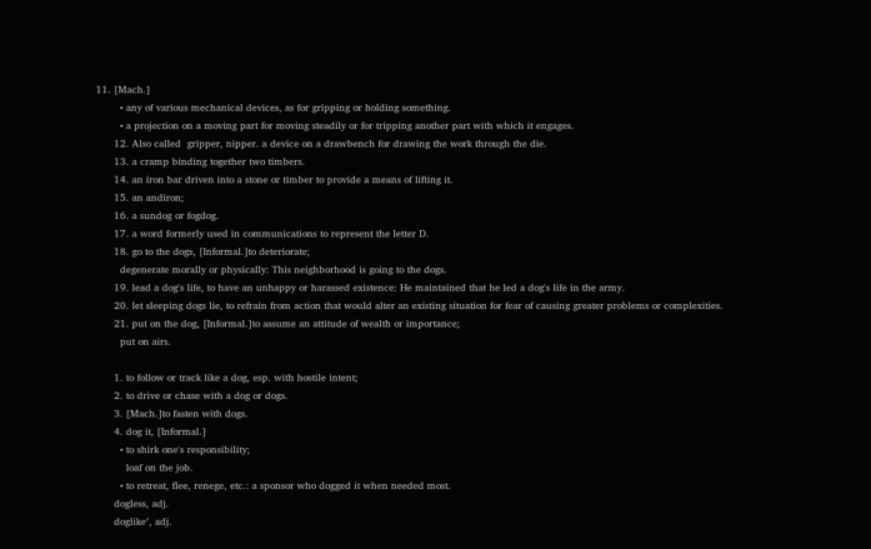11. [Mach.]
        • any of various mechanical devices, as for gripping or holding something.
        • a projection on a moving part for moving steadily or for tripping another part with which it engages.
      12. Also called  gripper, nipper. a device on a drawbench for drawing the work through the die.
      13. a cramp binding together two timbers.
      14. an iron bar driven into a stone or timber to provide a means of lifting it.
      15. an andiron;
      16. a sundog or fogdog.
      17. a word formerly used in communications to represent the letter D.
      18. go to the dogs, [Informal.]to deteriorate;
        degenerate morally or physically: This neighborhood is going to the dogs.
      19. lead a dog's life, to have an unhappy or harassed existence: He maintained that he led a dog's life in the army.
      20. let sleeping dogs lie, to refrain from action that would alter an existing situation for fear of causing greater problems or complexities.
      21. put on the dog, [Informal.]to assume an attitude of wealth or importance;
        put on airs.

      1. to follow or track like a dog, esp. with hostile intent;
      2. to drive or chase with a dog or dogs.
      3. [Mach.]to fasten with dogs.
      4. dog it, [Informal.]
        • to shirk one's responsibility;
          loaf on the job.
        • to retreat, flee, renege, etc.: a sponsor who dogged it when needed most.
      dogless, adj.
      doglike′, adj.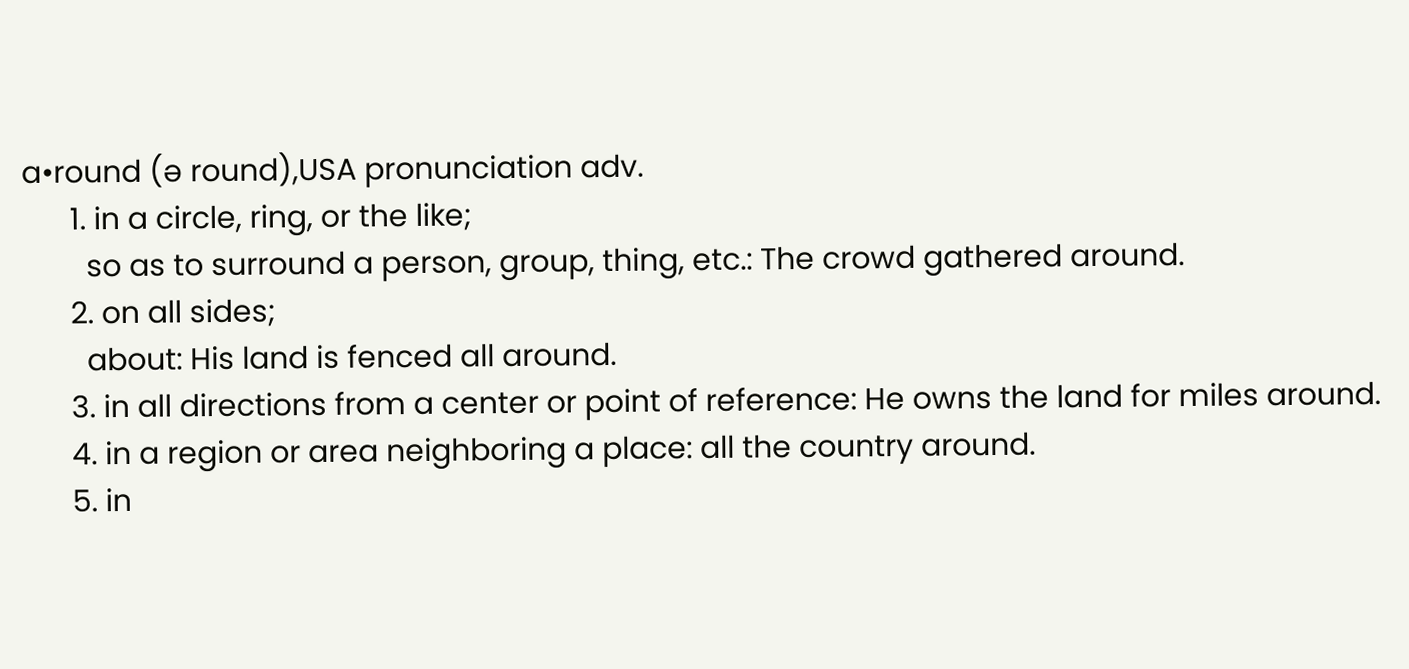a•round (ə round),USA pronunciation adv.
      1. in a circle, ring, or the like;
        so as to surround a person, group, thing, etc.: The crowd gathered around.
      2. on all sides;
        about: His land is fenced all around.
      3. in all directions from a center or point of reference: He owns the land for miles around.
      4. in a region or area neighboring a place: all the country around.
      5. in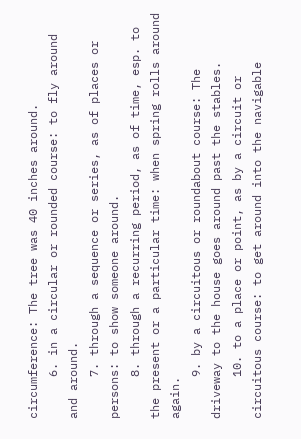circumference: The tree was 40 inches around.
      6. in a circular or rounded course: to fly around and around.
      7. through a sequence or series, as of places or persons: to show someone around.
      8. through a recurring period, as of time, esp. to the present or a particular time: when spring rolls around again.
      9. by a circuitous or roundabout course: The driveway to the house goes around past the stables.
      10. to a place or point, as by a circuit or circuitous course: to get around into the navigable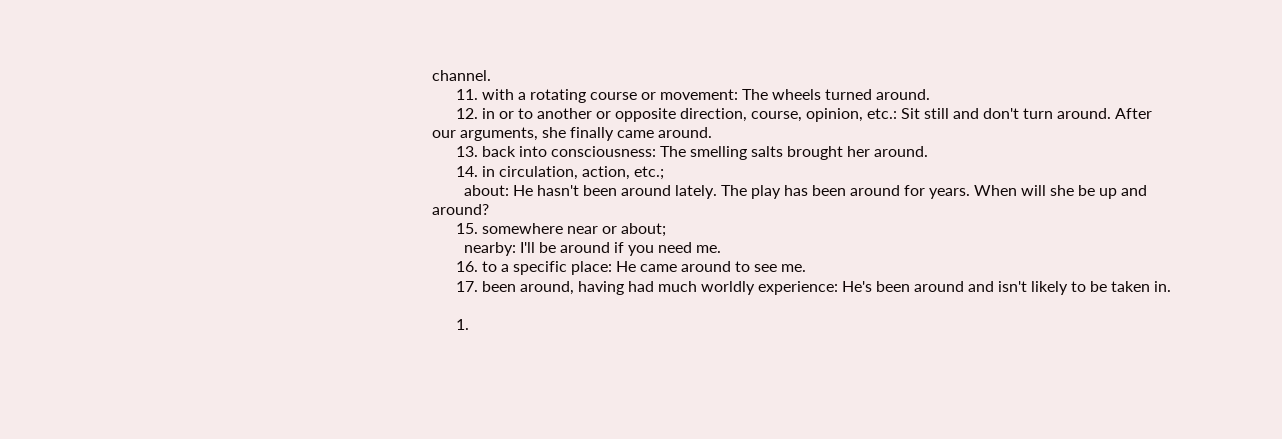channel.
      11. with a rotating course or movement: The wheels turned around.
      12. in or to another or opposite direction, course, opinion, etc.: Sit still and don't turn around. After our arguments, she finally came around.
      13. back into consciousness: The smelling salts brought her around.
      14. in circulation, action, etc.;
        about: He hasn't been around lately. The play has been around for years. When will she be up and around?
      15. somewhere near or about;
        nearby: I'll be around if you need me.
      16. to a specific place: He came around to see me.
      17. been around, having had much worldly experience: He's been around and isn't likely to be taken in.

      1.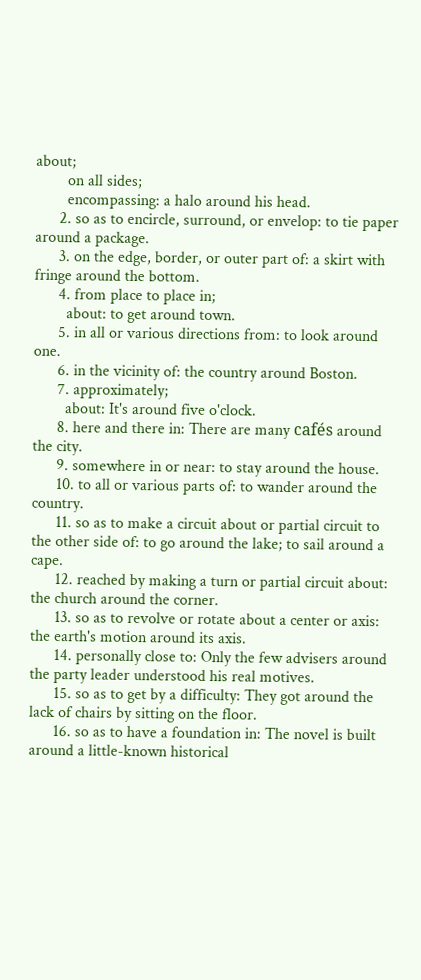about;
        on all sides;
        encompassing: a halo around his head.
      2. so as to encircle, surround, or envelop: to tie paper around a package.
      3. on the edge, border, or outer part of: a skirt with fringe around the bottom.
      4. from place to place in;
        about: to get around town.
      5. in all or various directions from: to look around one.
      6. in the vicinity of: the country around Boston.
      7. approximately;
        about: It's around five o'clock.
      8. here and there in: There are many cafés around the city.
      9. somewhere in or near: to stay around the house.
      10. to all or various parts of: to wander around the country.
      11. so as to make a circuit about or partial circuit to the other side of: to go around the lake; to sail around a cape.
      12. reached by making a turn or partial circuit about: the church around the corner.
      13. so as to revolve or rotate about a center or axis: the earth's motion around its axis.
      14. personally close to: Only the few advisers around the party leader understood his real motives.
      15. so as to get by a difficulty: They got around the lack of chairs by sitting on the floor.
      16. so as to have a foundation in: The novel is built around a little-known historical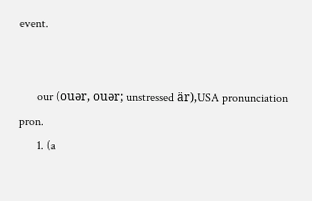event.


      our (ouər, ouər; unstressed är),USA pronunciation pron.
      1. (a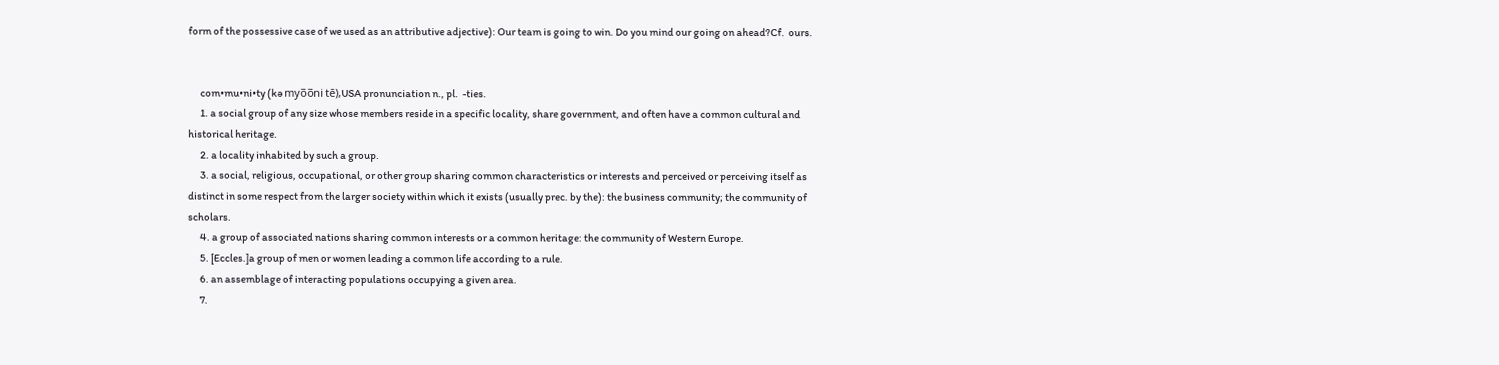form of the possessive case of we used as an attributive adjective): Our team is going to win. Do you mind our going on ahead?Cf.  ours.


      com•mu•ni•ty (kə myo̅o̅ni tē),USA pronunciation n., pl.  -ties.
      1. a social group of any size whose members reside in a specific locality, share government, and often have a common cultural and historical heritage.
      2. a locality inhabited by such a group.
      3. a social, religious, occupational, or other group sharing common characteristics or interests and perceived or perceiving itself as distinct in some respect from the larger society within which it exists (usually prec. by the): the business community; the community of scholars.
      4. a group of associated nations sharing common interests or a common heritage: the community of Western Europe.
      5. [Eccles.]a group of men or women leading a common life according to a rule.
      6. an assemblage of interacting populations occupying a given area.
      7.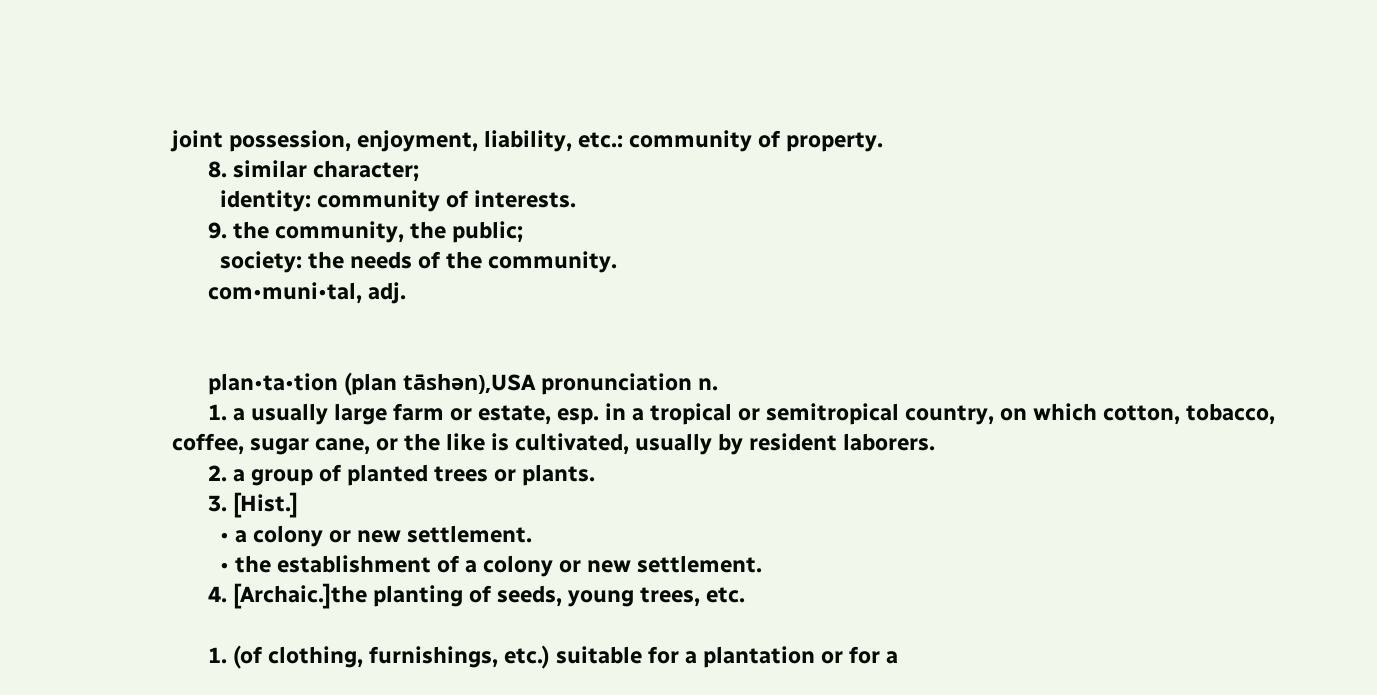joint possession, enjoyment, liability, etc.: community of property.
      8. similar character;
        identity: community of interests.
      9. the community, the public;
        society: the needs of the community.
      com•muni•tal, adj.


      plan•ta•tion (plan tāshən),USA pronunciation n.
      1. a usually large farm or estate, esp. in a tropical or semitropical country, on which cotton, tobacco, coffee, sugar cane, or the like is cultivated, usually by resident laborers.
      2. a group of planted trees or plants.
      3. [Hist.]
        • a colony or new settlement.
        • the establishment of a colony or new settlement.
      4. [Archaic.]the planting of seeds, young trees, etc.

      1. (of clothing, furnishings, etc.) suitable for a plantation or for a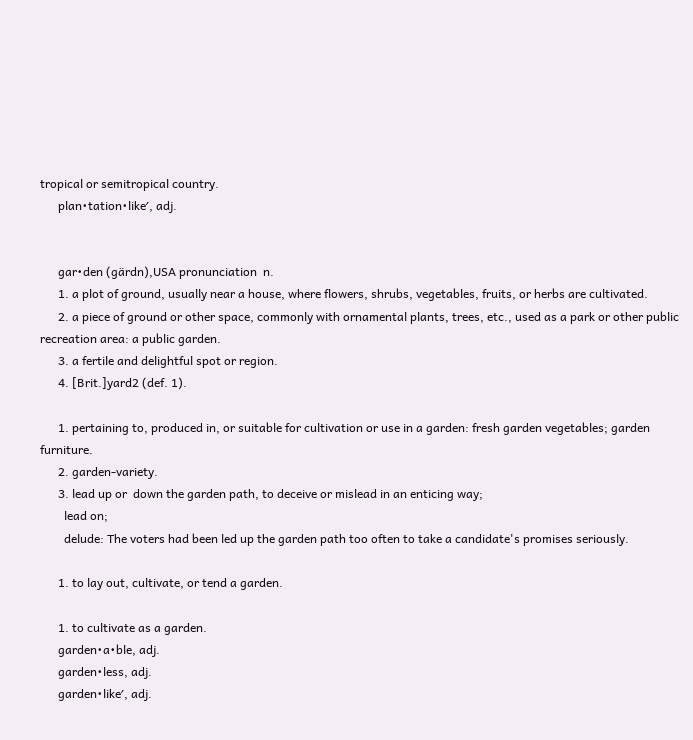tropical or semitropical country.
      plan•tation•like′, adj.


      gar•den (gärdn),USA pronunciation  n.
      1. a plot of ground, usually near a house, where flowers, shrubs, vegetables, fruits, or herbs are cultivated.
      2. a piece of ground or other space, commonly with ornamental plants, trees, etc., used as a park or other public recreation area: a public garden.
      3. a fertile and delightful spot or region.
      4. [Brit.]yard2 (def. 1).

      1. pertaining to, produced in, or suitable for cultivation or use in a garden: fresh garden vegetables; garden furniture.
      2. garden-variety.
      3. lead up or  down the garden path, to deceive or mislead in an enticing way;
        lead on;
        delude: The voters had been led up the garden path too often to take a candidate's promises seriously.

      1. to lay out, cultivate, or tend a garden.

      1. to cultivate as a garden.
      garden•a•ble, adj.
      garden•less, adj.
      garden•like′, adj.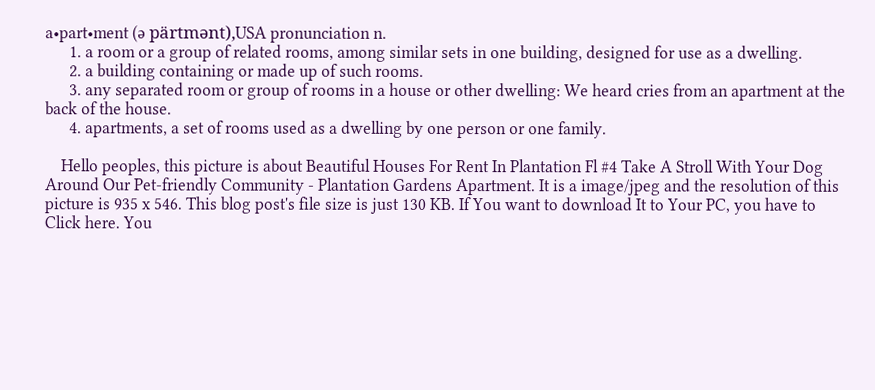a•part•ment (ə pärtmənt),USA pronunciation n.
      1. a room or a group of related rooms, among similar sets in one building, designed for use as a dwelling.
      2. a building containing or made up of such rooms.
      3. any separated room or group of rooms in a house or other dwelling: We heard cries from an apartment at the back of the house.
      4. apartments, a set of rooms used as a dwelling by one person or one family.

    Hello peoples, this picture is about Beautiful Houses For Rent In Plantation Fl #4 Take A Stroll With Your Dog Around Our Pet-friendly Community - Plantation Gardens Apartment. It is a image/jpeg and the resolution of this picture is 935 x 546. This blog post's file size is just 130 KB. If You want to download It to Your PC, you have to Click here. You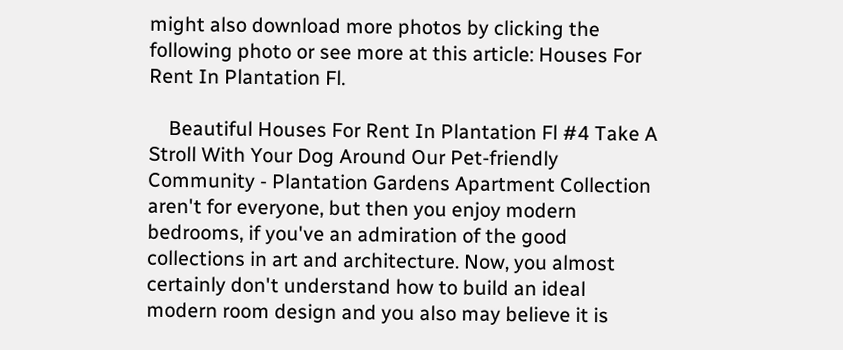might also download more photos by clicking the following photo or see more at this article: Houses For Rent In Plantation Fl.

    Beautiful Houses For Rent In Plantation Fl #4 Take A Stroll With Your Dog Around Our Pet-friendly Community - Plantation Gardens Apartment Collection aren't for everyone, but then you enjoy modern bedrooms, if you've an admiration of the good collections in art and architecture. Now, you almost certainly don't understand how to build an ideal modern room design and you also may believe it is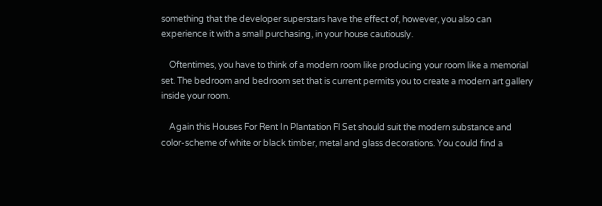something that the developer superstars have the effect of, however, you also can experience it with a small purchasing, in your house cautiously.

    Oftentimes, you have to think of a modern room like producing your room like a memorial set. The bedroom and bedroom set that is current permits you to create a modern art gallery inside your room.

    Again this Houses For Rent In Plantation Fl Set should suit the modern substance and color-scheme of white or black timber, metal and glass decorations. You could find a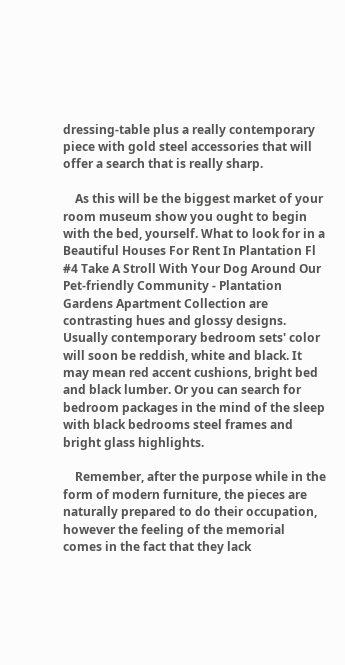dressing-table plus a really contemporary piece with gold steel accessories that will offer a search that is really sharp.

    As this will be the biggest market of your room museum show you ought to begin with the bed, yourself. What to look for in a Beautiful Houses For Rent In Plantation Fl #4 Take A Stroll With Your Dog Around Our Pet-friendly Community - Plantation Gardens Apartment Collection are contrasting hues and glossy designs. Usually contemporary bedroom sets' color will soon be reddish, white and black. It may mean red accent cushions, bright bed and black lumber. Or you can search for bedroom packages in the mind of the sleep with black bedrooms steel frames and bright glass highlights.

    Remember, after the purpose while in the form of modern furniture, the pieces are naturally prepared to do their occupation, however the feeling of the memorial comes in the fact that they lack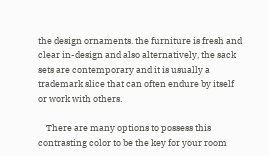the design ornaments. the furniture is fresh and clear in-design and also alternatively, the sack sets are contemporary and it is usually a trademark slice that can often endure by itself or work with others.

    There are many options to possess this contrasting color to be the key for your room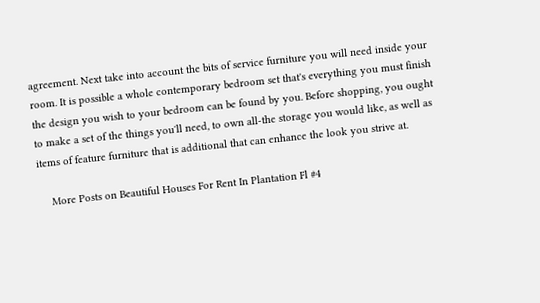agreement. Next take into account the bits of service furniture you will need inside your room. It is possible a whole contemporary bedroom set that's everything you must finish the design you wish to your bedroom can be found by you. Before shopping, you ought to make a set of the things you'll need, to own all-the storage you would like, as well as items of feature furniture that is additional that can enhance the look you strive at.

    More Posts on Beautiful Houses For Rent In Plantation Fl #4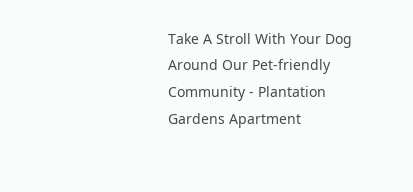Take A Stroll With Your Dog Around Our Pet-friendly Community - Plantation Gardens Apartment